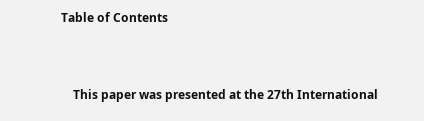Table of Contents


    This paper was presented at the 27th International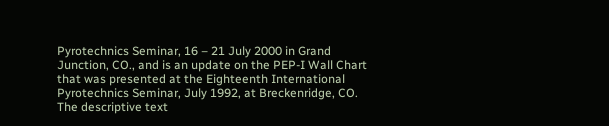Pyrotechnics Seminar, 16 – 21 July 2000 in Grand Junction, CO., and is an update on the PEP-I Wall Chart that was presented at the Eighteenth International Pyrotechnics Seminar, July 1992, at Breckenridge, CO. The descriptive text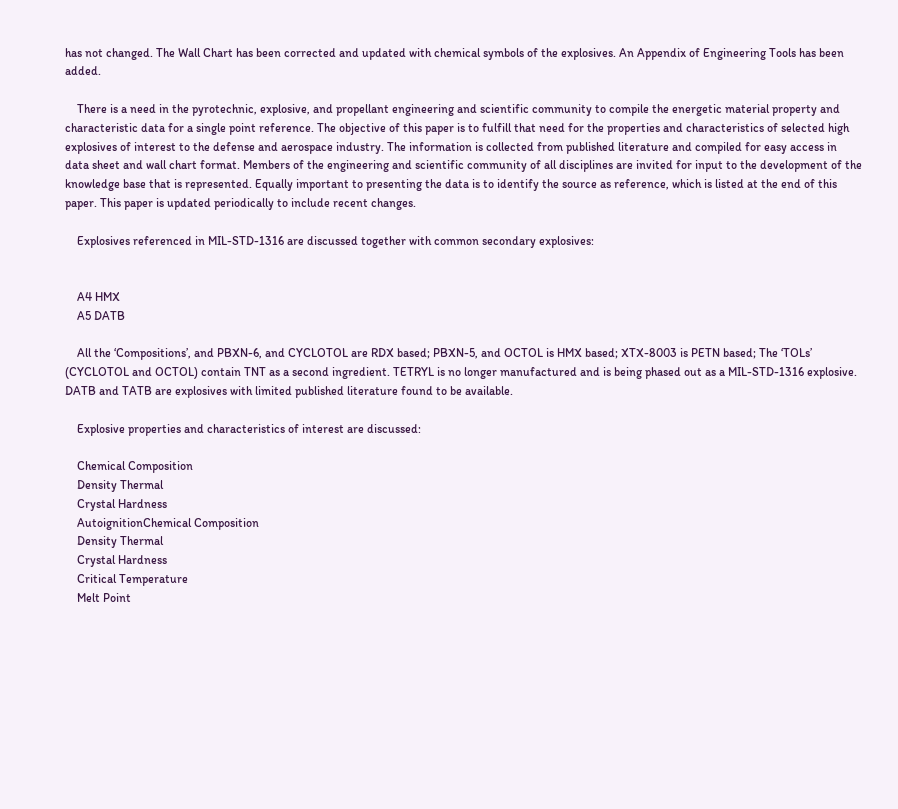has not changed. The Wall Chart has been corrected and updated with chemical symbols of the explosives. An Appendix of Engineering Tools has been added.

    There is a need in the pyrotechnic, explosive, and propellant engineering and scientific community to compile the energetic material property and characteristic data for a single point reference. The objective of this paper is to fulfill that need for the properties and characteristics of selected high explosives of interest to the defense and aerospace industry. The information is collected from published literature and compiled for easy access in data sheet and wall chart format. Members of the engineering and scientific community of all disciplines are invited for input to the development of the knowledge base that is represented. Equally important to presenting the data is to identify the source as reference, which is listed at the end of this paper. This paper is updated periodically to include recent changes.

    Explosives referenced in MIL-STD-1316 are discussed together with common secondary explosives:


    A4 HMX
    A5 DATB

    All the ‘Compositions’, and PBXN-6, and CYCLOTOL are RDX based; PBXN-5, and OCTOL is HMX based; XTX-8003 is PETN based; The ‘TOLs’ (CYCLOTOL and OCTOL) contain TNT as a second ingredient. TETRYL is no longer manufactured and is being phased out as a MIL-STD-1316 explosive. DATB and TATB are explosives with limited published literature found to be available.

    Explosive properties and characteristics of interest are discussed:

    Chemical Composition
    Density Thermal
    Crystal Hardness
    AutoignitionChemical Composition
    Density Thermal
    Crystal Hardness
    Critical Temperature
    Melt Point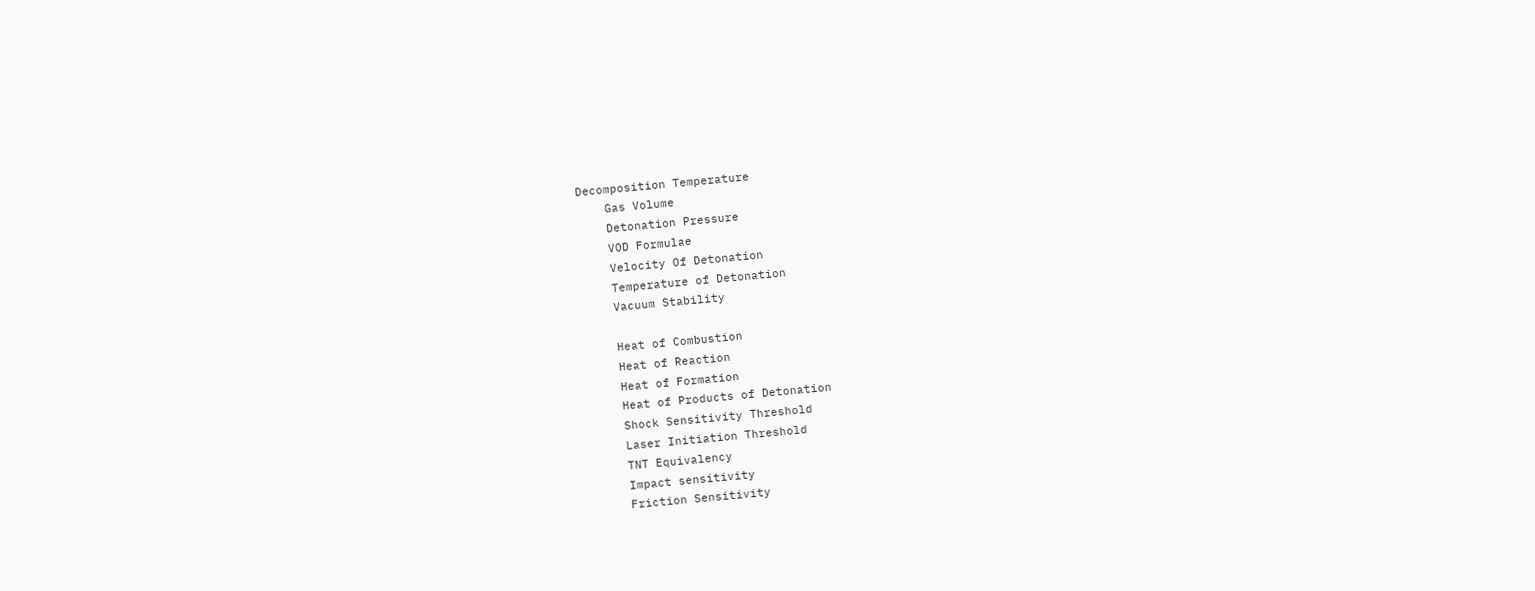Decomposition Temperature
    Gas Volume
    Detonation Pressure
    VOD Formulae
    Velocity Of Detonation
    Temperature of Detonation
    Vacuum Stability

    Heat of Combustion
    Heat of Reaction
    Heat of Formation
    Heat of Products of Detonation
    Shock Sensitivity Threshold
    Laser Initiation Threshold
    TNT Equivalency
    Impact sensitivity
    Friction Sensitivity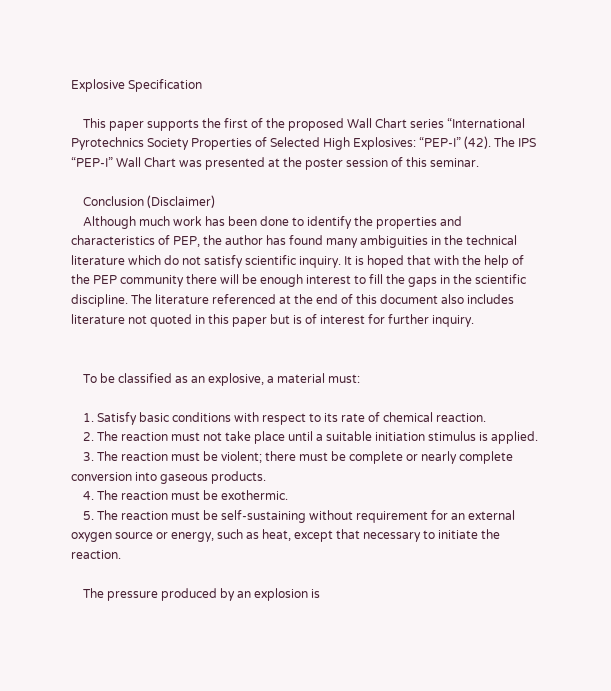Explosive Specification

    This paper supports the first of the proposed Wall Chart series “International Pyrotechnics Society Properties of Selected High Explosives: “PEP-I” (42). The IPS “PEP-I” Wall Chart was presented at the poster session of this seminar.

    Conclusion (Disclaimer)
    Although much work has been done to identify the properties and characteristics of PEP, the author has found many ambiguities in the technical literature which do not satisfy scientific inquiry. It is hoped that with the help of the PEP community there will be enough interest to fill the gaps in the scientific discipline. The literature referenced at the end of this document also includes literature not quoted in this paper but is of interest for further inquiry.


    To be classified as an explosive, a material must:

    1. Satisfy basic conditions with respect to its rate of chemical reaction.
    2. The reaction must not take place until a suitable initiation stimulus is applied.
    3. The reaction must be violent; there must be complete or nearly complete conversion into gaseous products.
    4. The reaction must be exothermic.
    5. The reaction must be self-sustaining without requirement for an external oxygen source or energy, such as heat, except that necessary to initiate the reaction.

    The pressure produced by an explosion is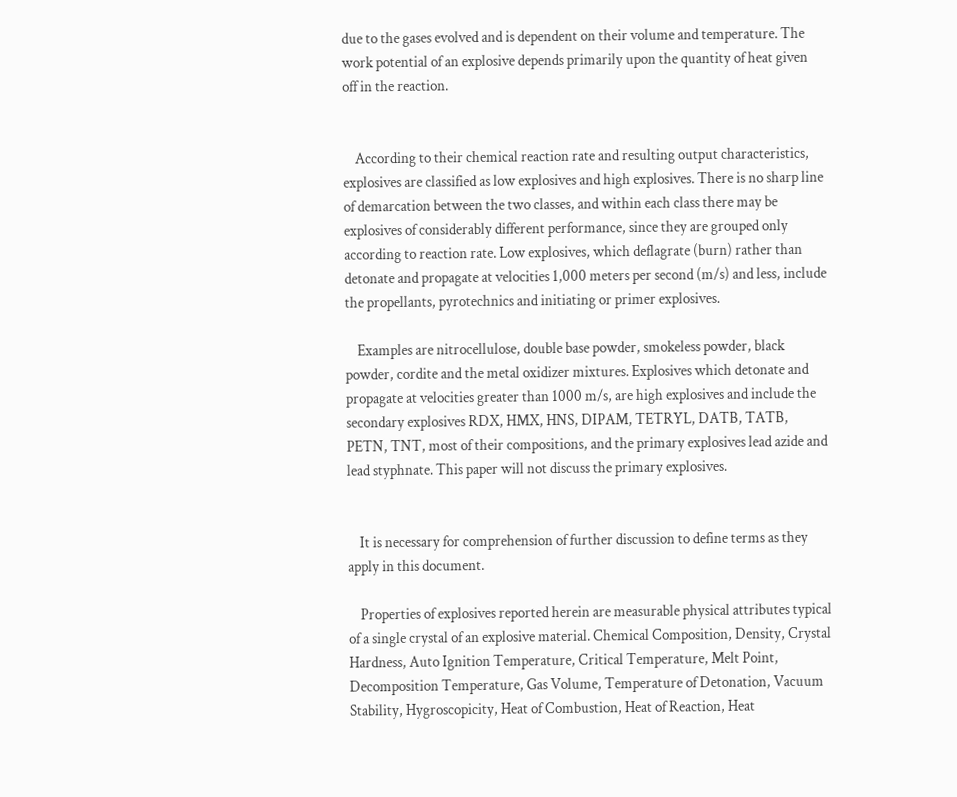due to the gases evolved and is dependent on their volume and temperature. The work potential of an explosive depends primarily upon the quantity of heat given off in the reaction.


    According to their chemical reaction rate and resulting output characteristics, explosives are classified as low explosives and high explosives. There is no sharp line of demarcation between the two classes, and within each class there may be explosives of considerably different performance, since they are grouped only according to reaction rate. Low explosives, which deflagrate (burn) rather than detonate and propagate at velocities 1,000 meters per second (m/s) and less, include the propellants, pyrotechnics and initiating or primer explosives.

    Examples are nitrocellulose, double base powder, smokeless powder, black powder, cordite and the metal oxidizer mixtures. Explosives which detonate and propagate at velocities greater than 1000 m/s, are high explosives and include the secondary explosives RDX, HMX, HNS, DIPAM, TETRYL, DATB, TATB, PETN, TNT, most of their compositions, and the primary explosives lead azide and lead styphnate. This paper will not discuss the primary explosives.


    It is necessary for comprehension of further discussion to define terms as they apply in this document.

    Properties of explosives reported herein are measurable physical attributes typical of a single crystal of an explosive material. Chemical Composition, Density, Crystal Hardness, Auto Ignition Temperature, Critical Temperature, Melt Point, Decomposition Temperature, Gas Volume, Temperature of Detonation, Vacuum Stability, Hygroscopicity, Heat of Combustion, Heat of Reaction, Heat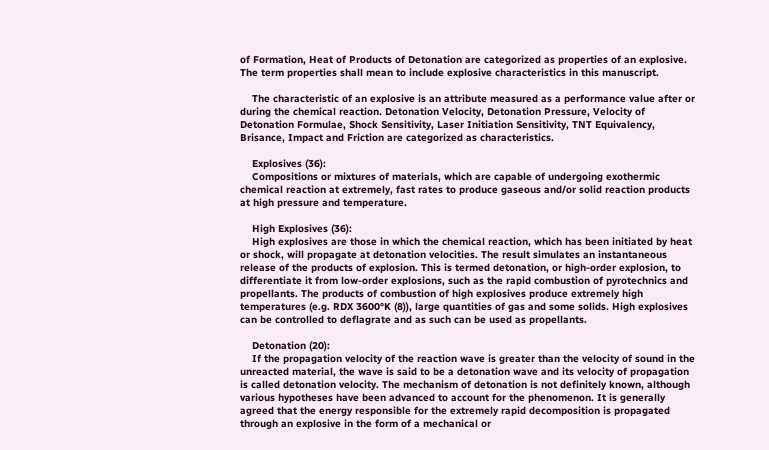of Formation, Heat of Products of Detonation are categorized as properties of an explosive. The term properties shall mean to include explosive characteristics in this manuscript.

    The characteristic of an explosive is an attribute measured as a performance value after or during the chemical reaction. Detonation Velocity, Detonation Pressure, Velocity of Detonation Formulae, Shock Sensitivity, Laser Initiation Sensitivity, TNT Equivalency, Brisance, Impact and Friction are categorized as characteristics.

    Explosives (36):
    Compositions or mixtures of materials, which are capable of undergoing exothermic chemical reaction at extremely, fast rates to produce gaseous and/or solid reaction products at high pressure and temperature.

    High Explosives (36):
    High explosives are those in which the chemical reaction, which has been initiated by heat or shock, will propagate at detonation velocities. The result simulates an instantaneous release of the products of explosion. This is termed detonation, or high-order explosion, to differentiate it from low-order explosions, such as the rapid combustion of pyrotechnics and propellants. The products of combustion of high explosives produce extremely high temperatures (e.g. RDX 3600°K (8)), large quantities of gas and some solids. High explosives can be controlled to deflagrate and as such can be used as propellants.

    Detonation (20):
    If the propagation velocity of the reaction wave is greater than the velocity of sound in the unreacted material, the wave is said to be a detonation wave and its velocity of propagation is called detonation velocity. The mechanism of detonation is not definitely known, although various hypotheses have been advanced to account for the phenomenon. It is generally agreed that the energy responsible for the extremely rapid decomposition is propagated through an explosive in the form of a mechanical or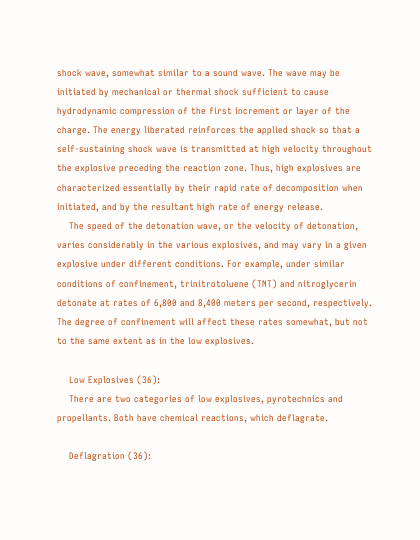shock wave, somewhat similar to a sound wave. The wave may be initiated by mechanical or thermal shock sufficient to cause hydrodynamic compression of the first increment or layer of the charge. The energy liberated reinforces the applied shock so that a self-sustaining shock wave is transmitted at high velocity throughout the explosive preceding the reaction zone. Thus, high explosives are characterized essentially by their rapid rate of decomposition when initiated, and by the resultant high rate of energy release.
    The speed of the detonation wave, or the velocity of detonation, varies considerably in the various explosives, and may vary in a given explosive under different conditions. For example, under similar conditions of confinement, trinitrotoluene (TNT) and nitroglycerin detonate at rates of 6,800 and 8,400 meters per second, respectively. The degree of confinement will affect these rates somewhat, but not to the same extent as in the low explosives.

    Low Explosives (36):
    There are two categories of low explosives, pyrotechnics and propellants. Both have chemical reactions, which deflagrate.

    Deflagration (36):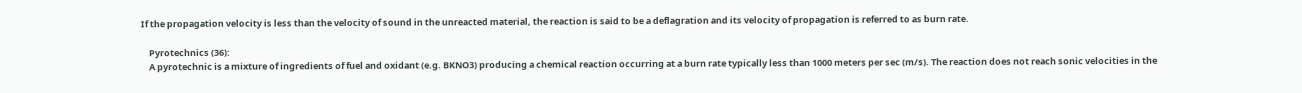If the propagation velocity is less than the velocity of sound in the unreacted material, the reaction is said to be a deflagration and its velocity of propagation is referred to as burn rate.

    Pyrotechnics (36):
    A pyrotechnic is a mixture of ingredients of fuel and oxidant (e.g. BKNO3) producing a chemical reaction occurring at a burn rate typically less than 1000 meters per sec (m/s). The reaction does not reach sonic velocities in the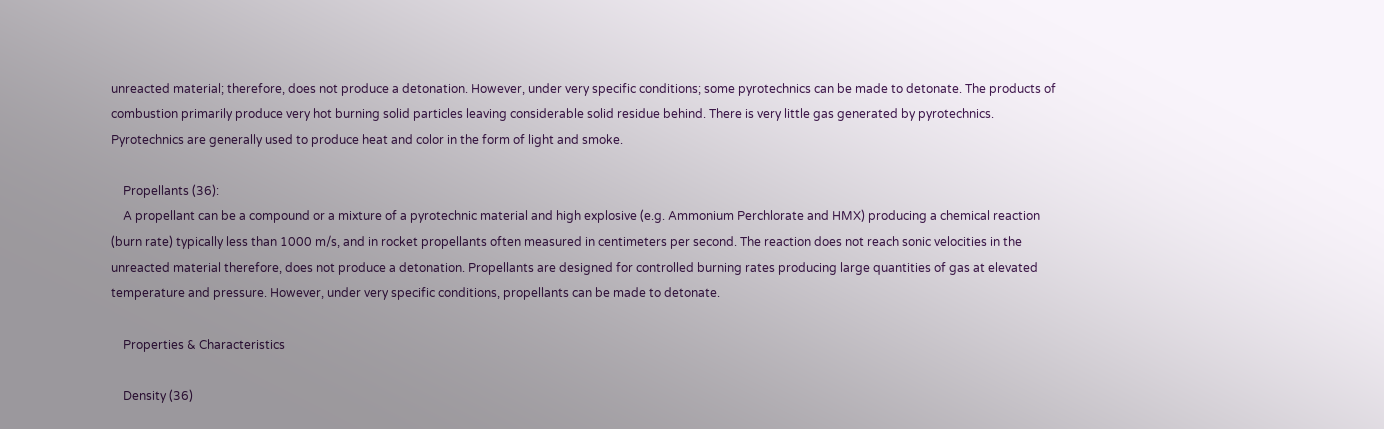unreacted material; therefore, does not produce a detonation. However, under very specific conditions; some pyrotechnics can be made to detonate. The products of combustion primarily produce very hot burning solid particles leaving considerable solid residue behind. There is very little gas generated by pyrotechnics. Pyrotechnics are generally used to produce heat and color in the form of light and smoke.

    Propellants (36):
    A propellant can be a compound or a mixture of a pyrotechnic material and high explosive (e.g. Ammonium Perchlorate and HMX) producing a chemical reaction (burn rate) typically less than 1000 m/s, and in rocket propellants often measured in centimeters per second. The reaction does not reach sonic velocities in the unreacted material therefore, does not produce a detonation. Propellants are designed for controlled burning rates producing large quantities of gas at elevated temperature and pressure. However, under very specific conditions, propellants can be made to detonate.

    Properties & Characteristics

    Density (36)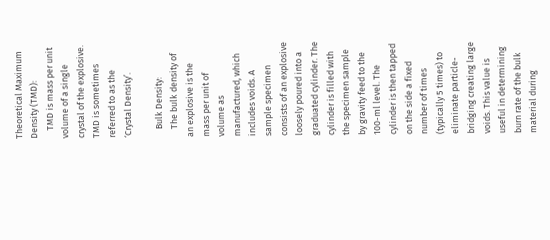Theoretical Maximum Density (TMD):
    TMD is mass per unit volume of a single crystal of the explosive. TMD is sometimes referred to as the ‘Crystal Density’.

    Bulk Density:
    The bulk density of an explosive is the mass per unit of volume as manufactured, which includes voids. A sample specimen consists of an explosive loosely poured into a graduated cylinder. The cylinder is filled with the specimen sample by gravity feed to the 100-ml level. The cylinder is then tapped on the side a fixed number of times (typically 5 times) to eliminate particle-bridging creating large voids. This value is useful in determining burn rate of the bulk material during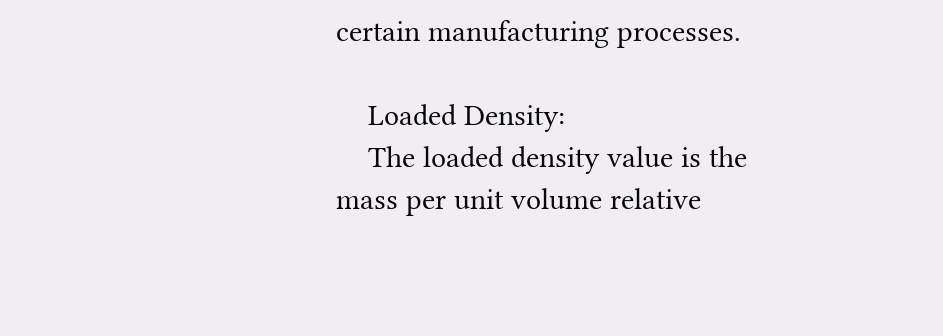certain manufacturing processes.

    Loaded Density:
    The loaded density value is the mass per unit volume relative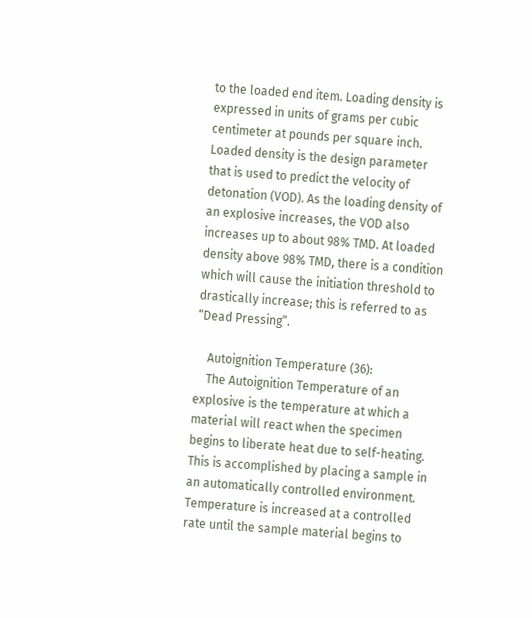to the loaded end item. Loading density is expressed in units of grams per cubic centimeter at pounds per square inch. Loaded density is the design parameter that is used to predict the velocity of detonation (VOD). As the loading density of an explosive increases, the VOD also increases up to about 98% TMD. At loaded density above 98% TMD, there is a condition which will cause the initiation threshold to drastically increase; this is referred to as “Dead Pressing”.

    Autoignition Temperature (36):
    The Autoignition Temperature of an explosive is the temperature at which a material will react when the specimen begins to liberate heat due to self-heating. This is accomplished by placing a sample in an automatically controlled environment. Temperature is increased at a controlled rate until the sample material begins to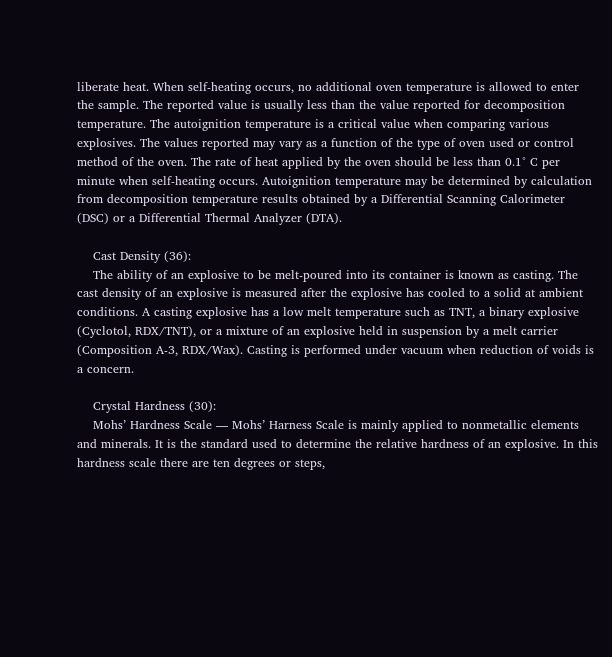liberate heat. When self-heating occurs, no additional oven temperature is allowed to enter the sample. The reported value is usually less than the value reported for decomposition temperature. The autoignition temperature is a critical value when comparing various explosives. The values reported may vary as a function of the type of oven used or control method of the oven. The rate of heat applied by the oven should be less than 0.1° C per minute when self-heating occurs. Autoignition temperature may be determined by calculation from decomposition temperature results obtained by a Differential Scanning Calorimeter (DSC) or a Differential Thermal Analyzer (DTA).

    Cast Density (36):
    The ability of an explosive to be melt-poured into its container is known as casting. The cast density of an explosive is measured after the explosive has cooled to a solid at ambient conditions. A casting explosive has a low melt temperature such as TNT, a binary explosive (Cyclotol, RDX/TNT), or a mixture of an explosive held in suspension by a melt carrier (Composition A-3, RDX/Wax). Casting is performed under vacuum when reduction of voids is a concern.

    Crystal Hardness (30):
    Mohs’ Hardness Scale — Mohs’ Harness Scale is mainly applied to nonmetallic elements and minerals. It is the standard used to determine the relative hardness of an explosive. In this hardness scale there are ten degrees or steps,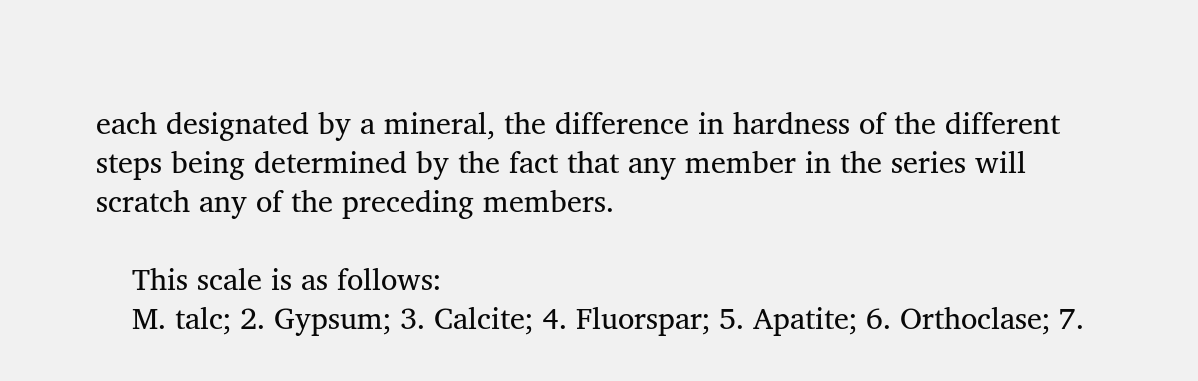each designated by a mineral, the difference in hardness of the different steps being determined by the fact that any member in the series will scratch any of the preceding members.

    This scale is as follows:
    M. talc; 2. Gypsum; 3. Calcite; 4. Fluorspar; 5. Apatite; 6. Orthoclase; 7.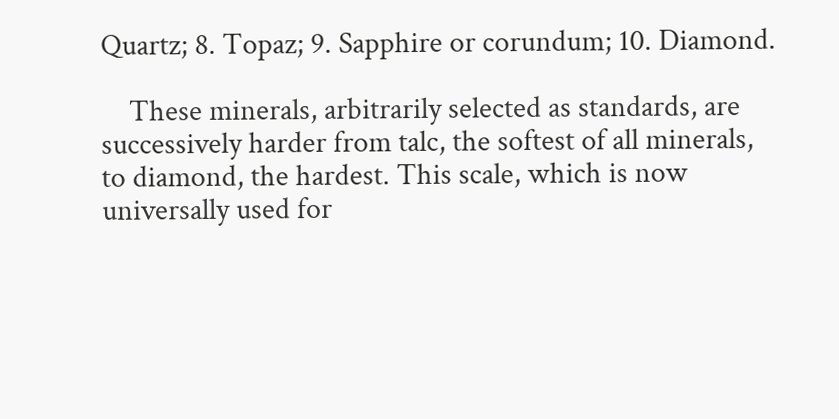Quartz; 8. Topaz; 9. Sapphire or corundum; 10. Diamond.

    These minerals, arbitrarily selected as standards, are successively harder from talc, the softest of all minerals, to diamond, the hardest. This scale, which is now universally used for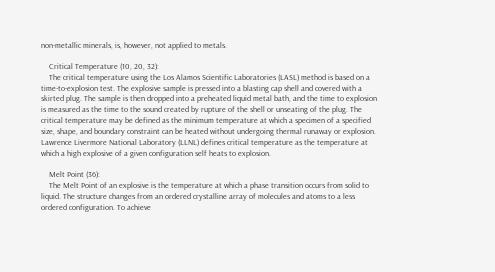non-metallic minerals, is, however, not applied to metals.

    Critical Temperature (10, 20, 32):
    The critical temperature using the Los Alamos Scientific Laboratories (LASL) method is based on a time-to-explosion test. The explosive sample is pressed into a blasting cap shell and covered with a skirted plug. The sample is then dropped into a preheated liquid metal bath, and the time to explosion is measured as the time to the sound created by rupture of the shell or unseating of the plug. The critical temperature may be defined as the minimum temperature at which a specimen of a specified size, shape, and boundary constraint can be heated without undergoing thermal runaway or explosion. Lawrence Livermore National Laboratory (LLNL) defines critical temperature as the temperature at which a high explosive of a given configuration self heats to explosion.

    Melt Point (36):
    The Melt Point of an explosive is the temperature at which a phase transition occurs from solid to liquid. The structure changes from an ordered crystalline array of molecules and atoms to a less ordered configuration. To achieve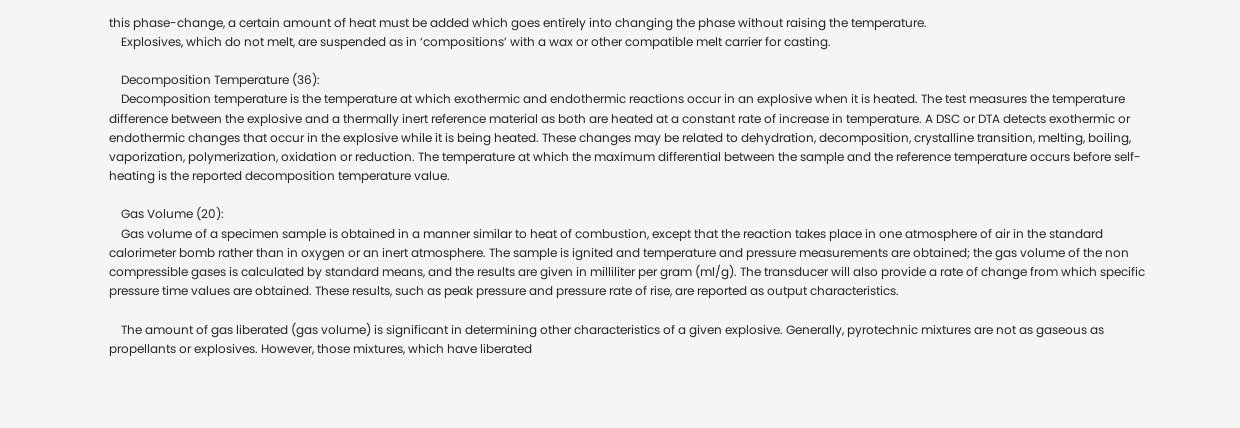this phase-change, a certain amount of heat must be added which goes entirely into changing the phase without raising the temperature.
    Explosives, which do not melt, are suspended as in ‘compositions’ with a wax or other compatible melt carrier for casting.

    Decomposition Temperature (36):
    Decomposition temperature is the temperature at which exothermic and endothermic reactions occur in an explosive when it is heated. The test measures the temperature difference between the explosive and a thermally inert reference material as both are heated at a constant rate of increase in temperature. A DSC or DTA detects exothermic or endothermic changes that occur in the explosive while it is being heated. These changes may be related to dehydration, decomposition, crystalline transition, melting, boiling, vaporization, polymerization, oxidation or reduction. The temperature at which the maximum differential between the sample and the reference temperature occurs before self-heating is the reported decomposition temperature value.

    Gas Volume (20):
    Gas volume of a specimen sample is obtained in a manner similar to heat of combustion, except that the reaction takes place in one atmosphere of air in the standard calorimeter bomb rather than in oxygen or an inert atmosphere. The sample is ignited and temperature and pressure measurements are obtained; the gas volume of the non compressible gases is calculated by standard means, and the results are given in milliliter per gram (ml/g). The transducer will also provide a rate of change from which specific pressure time values are obtained. These results, such as peak pressure and pressure rate of rise, are reported as output characteristics.

    The amount of gas liberated (gas volume) is significant in determining other characteristics of a given explosive. Generally, pyrotechnic mixtures are not as gaseous as propellants or explosives. However, those mixtures, which have liberated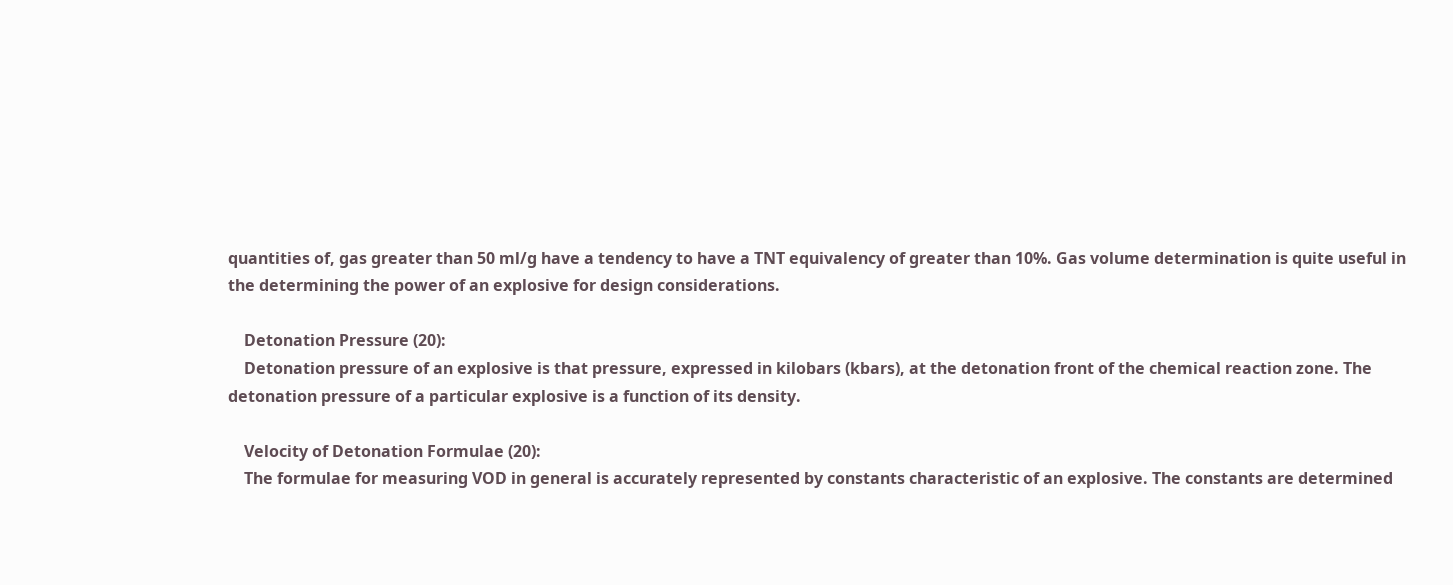quantities of, gas greater than 50 ml/g have a tendency to have a TNT equivalency of greater than 10%. Gas volume determination is quite useful in the determining the power of an explosive for design considerations.

    Detonation Pressure (20):
    Detonation pressure of an explosive is that pressure, expressed in kilobars (kbars), at the detonation front of the chemical reaction zone. The detonation pressure of a particular explosive is a function of its density.

    Velocity of Detonation Formulae (20):
    The formulae for measuring VOD in general is accurately represented by constants characteristic of an explosive. The constants are determined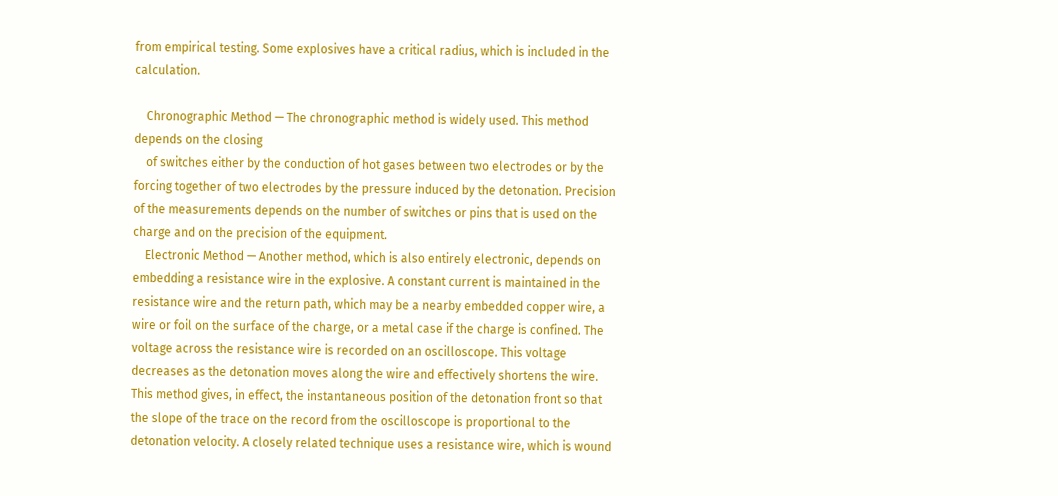from empirical testing. Some explosives have a critical radius, which is included in the calculation.

    Chronographic Method — The chronographic method is widely used. This method depends on the closing
    of switches either by the conduction of hot gases between two electrodes or by the forcing together of two electrodes by the pressure induced by the detonation. Precision of the measurements depends on the number of switches or pins that is used on the charge and on the precision of the equipment.
    Electronic Method — Another method, which is also entirely electronic, depends on embedding a resistance wire in the explosive. A constant current is maintained in the resistance wire and the return path, which may be a nearby embedded copper wire, a wire or foil on the surface of the charge, or a metal case if the charge is confined. The voltage across the resistance wire is recorded on an oscilloscope. This voltage decreases as the detonation moves along the wire and effectively shortens the wire. This method gives, in effect, the instantaneous position of the detonation front so that the slope of the trace on the record from the oscilloscope is proportional to the detonation velocity. A closely related technique uses a resistance wire, which is wound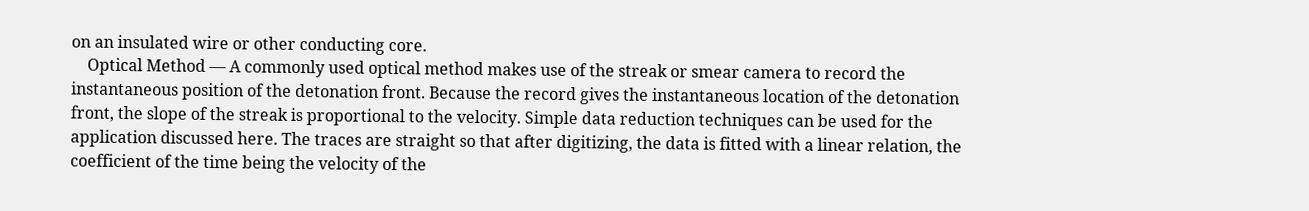on an insulated wire or other conducting core.
    Optical Method — A commonly used optical method makes use of the streak or smear camera to record the instantaneous position of the detonation front. Because the record gives the instantaneous location of the detonation front, the slope of the streak is proportional to the velocity. Simple data reduction techniques can be used for the application discussed here. The traces are straight so that after digitizing, the data is fitted with a linear relation, the coefficient of the time being the velocity of the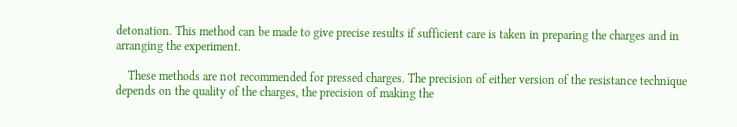detonation. This method can be made to give precise results if sufficient care is taken in preparing the charges and in arranging the experiment.

    These methods are not recommended for pressed charges. The precision of either version of the resistance technique depends on the quality of the charges, the precision of making the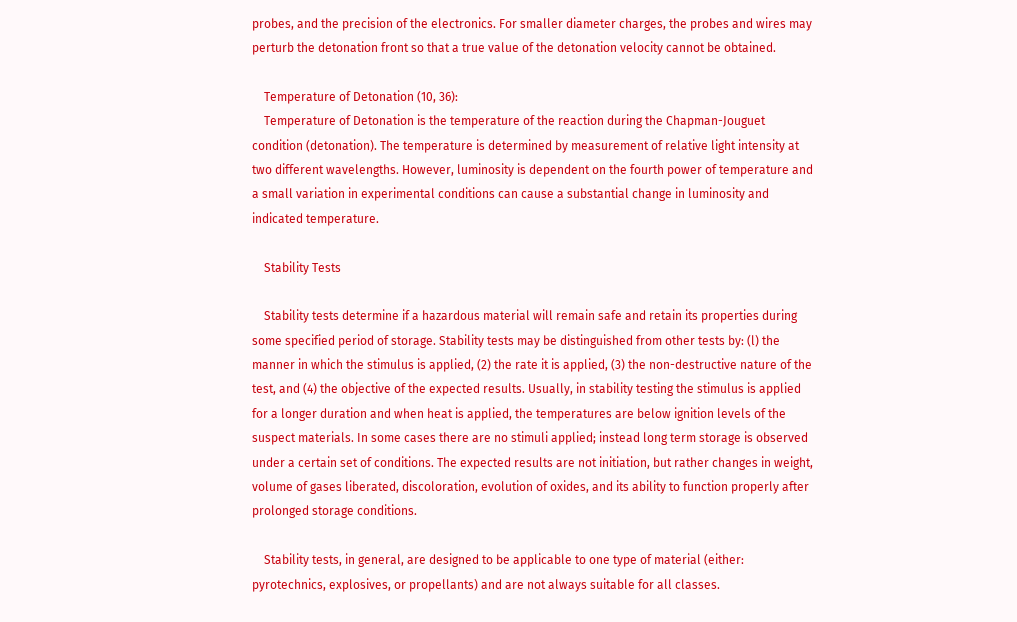probes, and the precision of the electronics. For smaller diameter charges, the probes and wires may perturb the detonation front so that a true value of the detonation velocity cannot be obtained.

    Temperature of Detonation (10, 36):
    Temperature of Detonation is the temperature of the reaction during the Chapman-Jouguet condition (detonation). The temperature is determined by measurement of relative light intensity at two different wavelengths. However, luminosity is dependent on the fourth power of temperature and a small variation in experimental conditions can cause a substantial change in luminosity and indicated temperature.

    Stability Tests

    Stability tests determine if a hazardous material will remain safe and retain its properties during some specified period of storage. Stability tests may be distinguished from other tests by: (l) the manner in which the stimulus is applied, (2) the rate it is applied, (3) the non-destructive nature of the test, and (4) the objective of the expected results. Usually, in stability testing the stimulus is applied for a longer duration and when heat is applied, the temperatures are below ignition levels of the suspect materials. In some cases there are no stimuli applied; instead long term storage is observed under a certain set of conditions. The expected results are not initiation, but rather changes in weight, volume of gases liberated, discoloration, evolution of oxides, and its ability to function properly after prolonged storage conditions.

    Stability tests, in general, are designed to be applicable to one type of material (either: pyrotechnics, explosives, or propellants) and are not always suitable for all classes.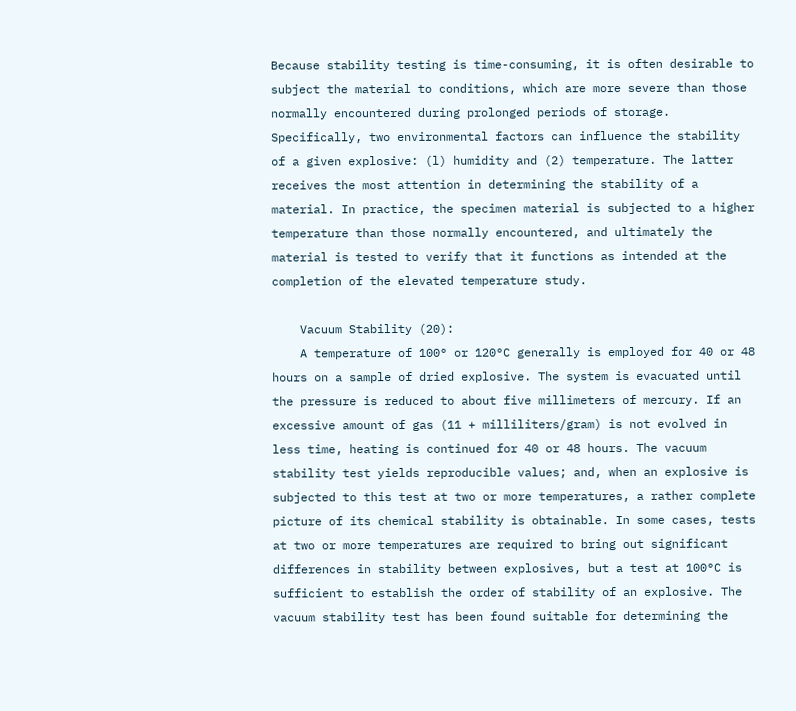Because stability testing is time-consuming, it is often desirable to subject the material to conditions, which are more severe than those normally encountered during prolonged periods of storage. Specifically, two environmental factors can influence the stability of a given explosive: (l) humidity and (2) temperature. The latter receives the most attention in determining the stability of a material. In practice, the specimen material is subjected to a higher temperature than those normally encountered, and ultimately the material is tested to verify that it functions as intended at the completion of the elevated temperature study.

    Vacuum Stability (20):
    A temperature of 100° or 120°C generally is employed for 40 or 48 hours on a sample of dried explosive. The system is evacuated until the pressure is reduced to about five millimeters of mercury. If an excessive amount of gas (11 + milliliters/gram) is not evolved in less time, heating is continued for 40 or 48 hours. The vacuum stability test yields reproducible values; and, when an explosive is subjected to this test at two or more temperatures, a rather complete picture of its chemical stability is obtainable. In some cases, tests at two or more temperatures are required to bring out significant differences in stability between explosives, but a test at 100°C is sufficient to establish the order of stability of an explosive. The vacuum stability test has been found suitable for determining the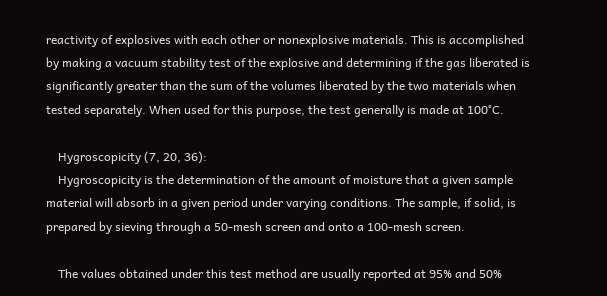reactivity of explosives with each other or nonexplosive materials. This is accomplished by making a vacuum stability test of the explosive and determining if the gas liberated is significantly greater than the sum of the volumes liberated by the two materials when tested separately. When used for this purpose, the test generally is made at 100°C.

    Hygroscopicity (7, 20, 36):
    Hygroscopicity is the determination of the amount of moisture that a given sample material will absorb in a given period under varying conditions. The sample, if solid, is prepared by sieving through a 50-mesh screen and onto a 100-mesh screen.

    The values obtained under this test method are usually reported at 95% and 50%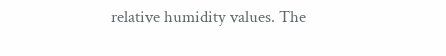relative humidity values. The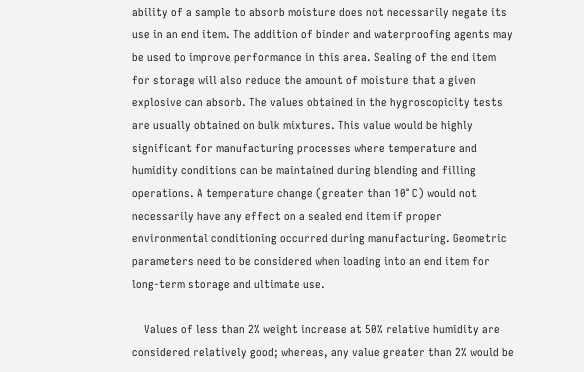ability of a sample to absorb moisture does not necessarily negate its use in an end item. The addition of binder and waterproofing agents may be used to improve performance in this area. Sealing of the end item for storage will also reduce the amount of moisture that a given explosive can absorb. The values obtained in the hygroscopicity tests are usually obtained on bulk mixtures. This value would be highly significant for manufacturing processes where temperature and humidity conditions can be maintained during blending and filling operations. A temperature change (greater than 10° C) would not necessarily have any effect on a sealed end item if proper environmental conditioning occurred during manufacturing. Geometric parameters need to be considered when loading into an end item for long-term storage and ultimate use.

    Values of less than 2% weight increase at 50% relative humidity are considered relatively good; whereas, any value greater than 2% would be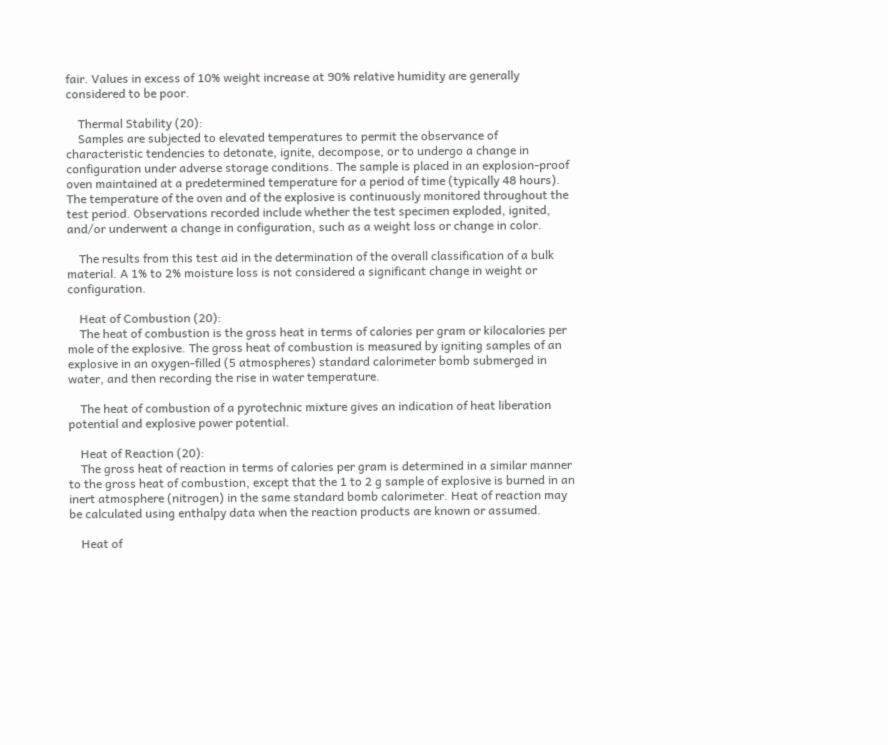fair. Values in excess of 10% weight increase at 90% relative humidity are generally considered to be poor.

    Thermal Stability (20):
    Samples are subjected to elevated temperatures to permit the observance of characteristic tendencies to detonate, ignite, decompose, or to undergo a change in configuration under adverse storage conditions. The sample is placed in an explosion-proof oven maintained at a predetermined temperature for a period of time (typically 48 hours). The temperature of the oven and of the explosive is continuously monitored throughout the test period. Observations recorded include whether the test specimen exploded, ignited, and/or underwent a change in configuration, such as a weight loss or change in color.

    The results from this test aid in the determination of the overall classification of a bulk material. A 1% to 2% moisture loss is not considered a significant change in weight or configuration.

    Heat of Combustion (20):
    The heat of combustion is the gross heat in terms of calories per gram or kilocalories per mole of the explosive. The gross heat of combustion is measured by igniting samples of an explosive in an oxygen-filled (5 atmospheres) standard calorimeter bomb submerged in water, and then recording the rise in water temperature.

    The heat of combustion of a pyrotechnic mixture gives an indication of heat liberation potential and explosive power potential.

    Heat of Reaction (20):
    The gross heat of reaction in terms of calories per gram is determined in a similar manner to the gross heat of combustion, except that the 1 to 2 g sample of explosive is burned in an inert atmosphere (nitrogen) in the same standard bomb calorimeter. Heat of reaction may be calculated using enthalpy data when the reaction products are known or assumed.

    Heat of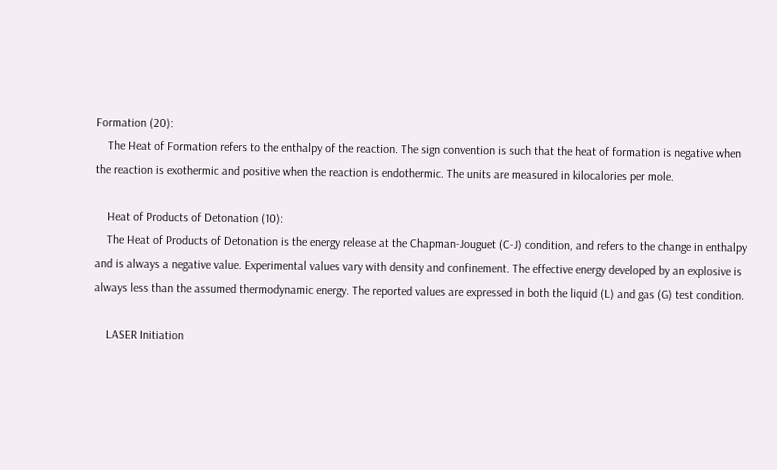Formation (20):
    The Heat of Formation refers to the enthalpy of the reaction. The sign convention is such that the heat of formation is negative when the reaction is exothermic and positive when the reaction is endothermic. The units are measured in kilocalories per mole.

    Heat of Products of Detonation (10):
    The Heat of Products of Detonation is the energy release at the Chapman-Jouguet (C-J) condition, and refers to the change in enthalpy and is always a negative value. Experimental values vary with density and confinement. The effective energy developed by an explosive is always less than the assumed thermodynamic energy. The reported values are expressed in both the liquid (L) and gas (G) test condition.

    LASER Initiation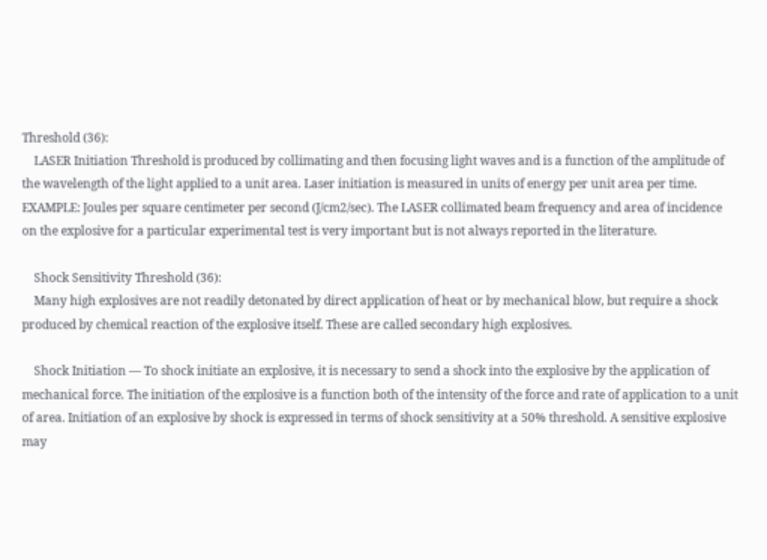Threshold (36):
    LASER Initiation Threshold is produced by collimating and then focusing light waves and is a function of the amplitude of the wavelength of the light applied to a unit area. Laser initiation is measured in units of energy per unit area per time. EXAMPLE: Joules per square centimeter per second (J/cm2/sec). The LASER collimated beam frequency and area of incidence on the explosive for a particular experimental test is very important but is not always reported in the literature.

    Shock Sensitivity Threshold (36):
    Many high explosives are not readily detonated by direct application of heat or by mechanical blow, but require a shock produced by chemical reaction of the explosive itself. These are called secondary high explosives.

    Shock Initiation — To shock initiate an explosive, it is necessary to send a shock into the explosive by the application of mechanical force. The initiation of the explosive is a function both of the intensity of the force and rate of application to a unit of area. Initiation of an explosive by shock is expressed in terms of shock sensitivity at a 50% threshold. A sensitive explosive may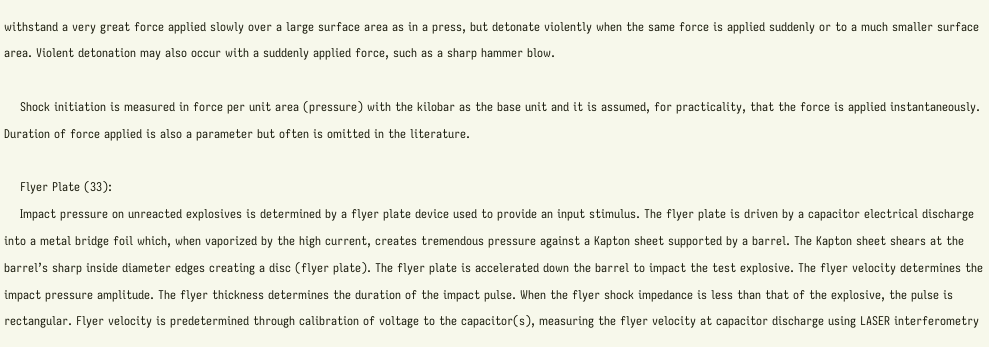withstand a very great force applied slowly over a large surface area as in a press, but detonate violently when the same force is applied suddenly or to a much smaller surface area. Violent detonation may also occur with a suddenly applied force, such as a sharp hammer blow.

    Shock initiation is measured in force per unit area (pressure) with the kilobar as the base unit and it is assumed, for practicality, that the force is applied instantaneously. Duration of force applied is also a parameter but often is omitted in the literature.

    Flyer Plate (33):
    Impact pressure on unreacted explosives is determined by a flyer plate device used to provide an input stimulus. The flyer plate is driven by a capacitor electrical discharge into a metal bridge foil which, when vaporized by the high current, creates tremendous pressure against a Kapton sheet supported by a barrel. The Kapton sheet shears at the barrel’s sharp inside diameter edges creating a disc (flyer plate). The flyer plate is accelerated down the barrel to impact the test explosive. The flyer velocity determines the impact pressure amplitude. The flyer thickness determines the duration of the impact pulse. When the flyer shock impedance is less than that of the explosive, the pulse is rectangular. Flyer velocity is predetermined through calibration of voltage to the capacitor(s), measuring the flyer velocity at capacitor discharge using LASER interferometry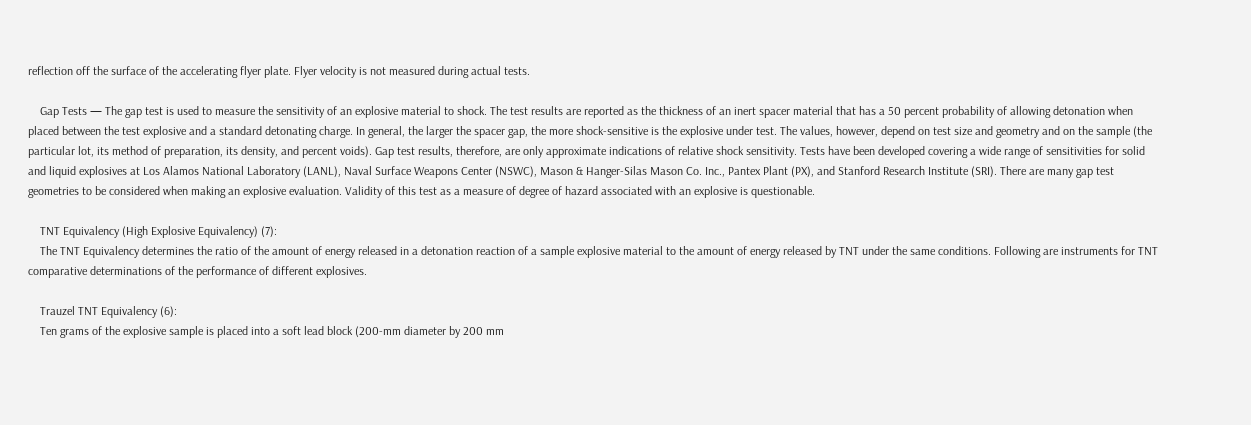reflection off the surface of the accelerating flyer plate. Flyer velocity is not measured during actual tests.

    Gap Tests — The gap test is used to measure the sensitivity of an explosive material to shock. The test results are reported as the thickness of an inert spacer material that has a 50 percent probability of allowing detonation when placed between the test explosive and a standard detonating charge. In general, the larger the spacer gap, the more shock-sensitive is the explosive under test. The values, however, depend on test size and geometry and on the sample (the particular lot, its method of preparation, its density, and percent voids). Gap test results, therefore, are only approximate indications of relative shock sensitivity. Tests have been developed covering a wide range of sensitivities for solid and liquid explosives at Los Alamos National Laboratory (LANL), Naval Surface Weapons Center (NSWC), Mason & Hanger-Silas Mason Co. Inc., Pantex Plant (PX), and Stanford Research Institute (SRI). There are many gap test geometries to be considered when making an explosive evaluation. Validity of this test as a measure of degree of hazard associated with an explosive is questionable.

    TNT Equivalency (High Explosive Equivalency) (7):
    The TNT Equivalency determines the ratio of the amount of energy released in a detonation reaction of a sample explosive material to the amount of energy released by TNT under the same conditions. Following are instruments for TNT comparative determinations of the performance of different explosives.

    Trauzel TNT Equivalency (6):
    Ten grams of the explosive sample is placed into a soft lead block (200-mm diameter by 200 mm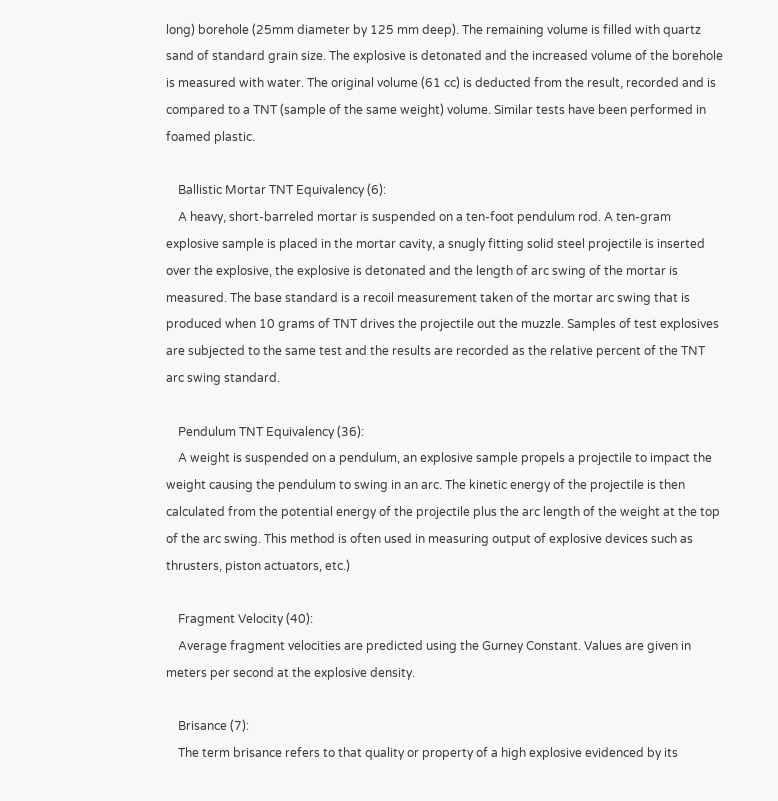long) borehole (25mm diameter by 125 mm deep). The remaining volume is filled with quartz sand of standard grain size. The explosive is detonated and the increased volume of the borehole is measured with water. The original volume (61 cc) is deducted from the result, recorded and is compared to a TNT (sample of the same weight) volume. Similar tests have been performed in foamed plastic.

    Ballistic Mortar TNT Equivalency (6):
    A heavy, short-barreled mortar is suspended on a ten-foot pendulum rod. A ten-gram explosive sample is placed in the mortar cavity, a snugly fitting solid steel projectile is inserted over the explosive, the explosive is detonated and the length of arc swing of the mortar is measured. The base standard is a recoil measurement taken of the mortar arc swing that is produced when 10 grams of TNT drives the projectile out the muzzle. Samples of test explosives are subjected to the same test and the results are recorded as the relative percent of the TNT arc swing standard.

    Pendulum TNT Equivalency (36):
    A weight is suspended on a pendulum, an explosive sample propels a projectile to impact the weight causing the pendulum to swing in an arc. The kinetic energy of the projectile is then calculated from the potential energy of the projectile plus the arc length of the weight at the top of the arc swing. This method is often used in measuring output of explosive devices such as thrusters, piston actuators, etc.)

    Fragment Velocity (40):
    Average fragment velocities are predicted using the Gurney Constant. Values are given in meters per second at the explosive density.

    Brisance (7):
    The term brisance refers to that quality or property of a high explosive evidenced by its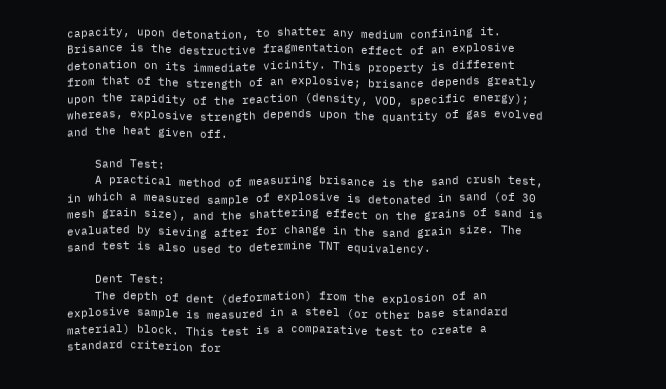capacity, upon detonation, to shatter any medium confining it. Brisance is the destructive fragmentation effect of an explosive detonation on its immediate vicinity. This property is different from that of the strength of an explosive; brisance depends greatly upon the rapidity of the reaction (density, VOD, specific energy); whereas, explosive strength depends upon the quantity of gas evolved and the heat given off.

    Sand Test:
    A practical method of measuring brisance is the sand crush test, in which a measured sample of explosive is detonated in sand (of 30 mesh grain size), and the shattering effect on the grains of sand is evaluated by sieving after for change in the sand grain size. The sand test is also used to determine TNT equivalency.

    Dent Test:
    The depth of dent (deformation) from the explosion of an explosive sample is measured in a steel (or other base standard material) block. This test is a comparative test to create a standard criterion for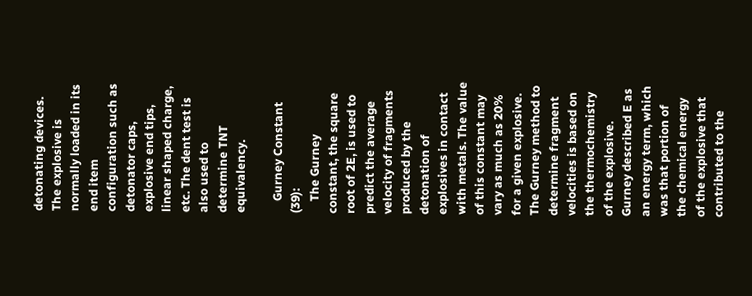detonating devices. The explosive is normally loaded in its end item configuration such as detonator caps, explosive end tips, linear shaped charge, etc. The dent test is also used to determine TNT equivalency.

    Gurney Constant (39):
    The Gurney constant, the square root of 2E, is used to predict the average velocity of fragments produced by the detonation of explosives in contact with metals. The value of this constant may vary as much as 20% for a given explosive. The Gurney method to determine fragment velocities is based on the thermochemistry of the explosive. Gurney described E as an energy term, which was that portion of the chemical energy of the explosive that contributed to the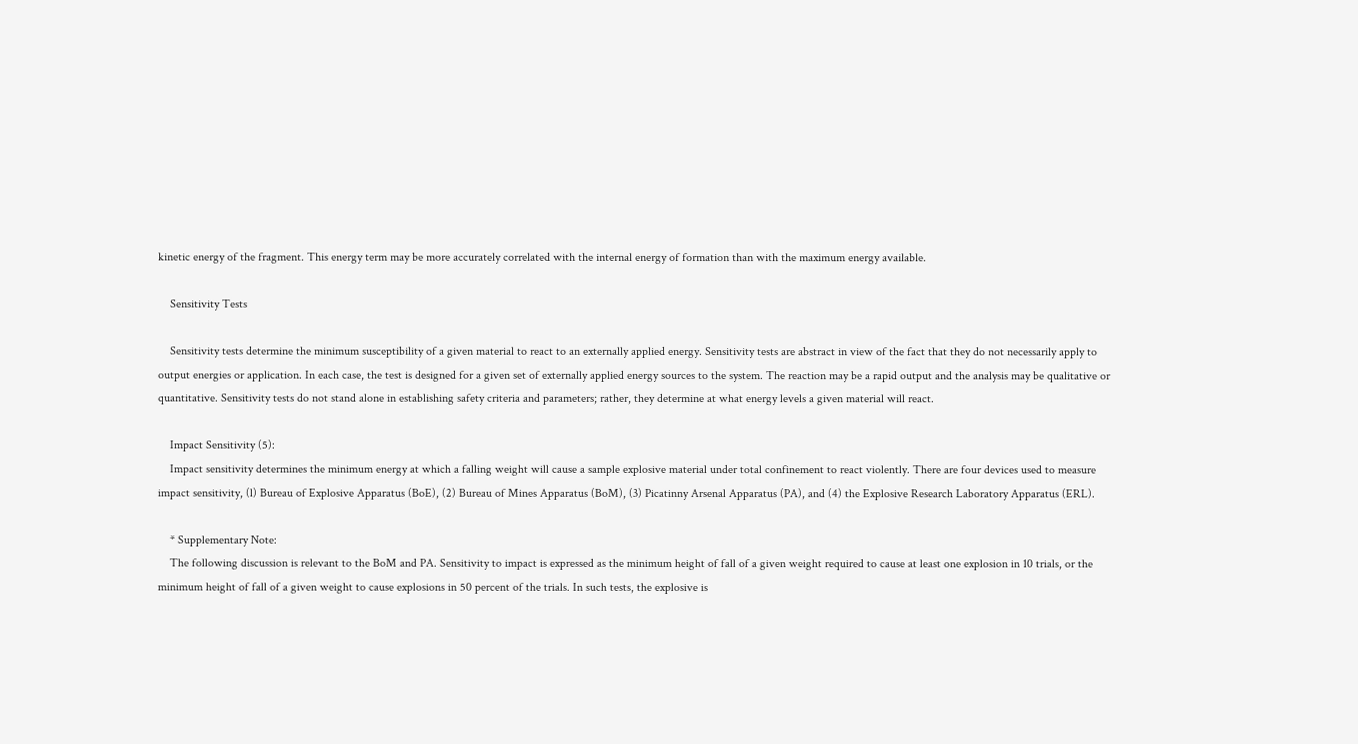kinetic energy of the fragment. This energy term may be more accurately correlated with the internal energy of formation than with the maximum energy available.

    Sensitivity Tests

    Sensitivity tests determine the minimum susceptibility of a given material to react to an externally applied energy. Sensitivity tests are abstract in view of the fact that they do not necessarily apply to output energies or application. In each case, the test is designed for a given set of externally applied energy sources to the system. The reaction may be a rapid output and the analysis may be qualitative or quantitative. Sensitivity tests do not stand alone in establishing safety criteria and parameters; rather, they determine at what energy levels a given material will react.

    Impact Sensitivity (5):
    Impact sensitivity determines the minimum energy at which a falling weight will cause a sample explosive material under total confinement to react violently. There are four devices used to measure impact sensitivity, (l) Bureau of Explosive Apparatus (BoE), (2) Bureau of Mines Apparatus (BoM), (3) Picatinny Arsenal Apparatus (PA), and (4) the Explosive Research Laboratory Apparatus (ERL).

    * Supplementary Note:
    The following discussion is relevant to the BoM and PA. Sensitivity to impact is expressed as the minimum height of fall of a given weight required to cause at least one explosion in 10 trials, or the minimum height of fall of a given weight to cause explosions in 50 percent of the trials. In such tests, the explosive is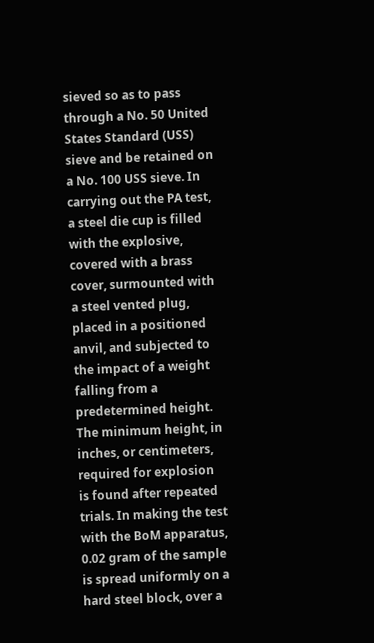sieved so as to pass through a No. 50 United States Standard (USS) sieve and be retained on a No. 100 USS sieve. In carrying out the PA test, a steel die cup is filled with the explosive, covered with a brass cover, surmounted with a steel vented plug, placed in a positioned anvil, and subjected to the impact of a weight falling from a predetermined height. The minimum height, in inches, or centimeters, required for explosion is found after repeated trials. In making the test with the BoM apparatus, 0.02 gram of the sample is spread uniformly on a hard steel block, over a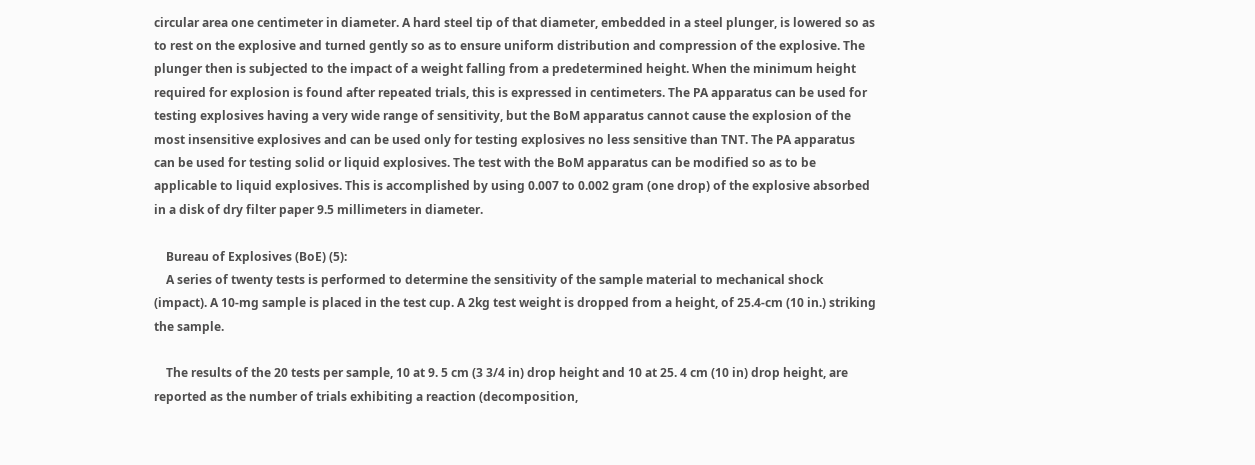circular area one centimeter in diameter. A hard steel tip of that diameter, embedded in a steel plunger, is lowered so as to rest on the explosive and turned gently so as to ensure uniform distribution and compression of the explosive. The plunger then is subjected to the impact of a weight falling from a predetermined height. When the minimum height required for explosion is found after repeated trials, this is expressed in centimeters. The PA apparatus can be used for testing explosives having a very wide range of sensitivity, but the BoM apparatus cannot cause the explosion of the most insensitive explosives and can be used only for testing explosives no less sensitive than TNT. The PA apparatus can be used for testing solid or liquid explosives. The test with the BoM apparatus can be modified so as to be applicable to liquid explosives. This is accomplished by using 0.007 to 0.002 gram (one drop) of the explosive absorbed in a disk of dry filter paper 9.5 millimeters in diameter.

    Bureau of Explosives (BoE) (5):
    A series of twenty tests is performed to determine the sensitivity of the sample material to mechanical shock (impact). A 10-mg sample is placed in the test cup. A 2kg test weight is dropped from a height, of 25.4-cm (10 in.) striking the sample.

    The results of the 20 tests per sample, 10 at 9. 5 cm (3 3/4 in) drop height and 10 at 25. 4 cm (10 in) drop height, are reported as the number of trials exhibiting a reaction (decomposition,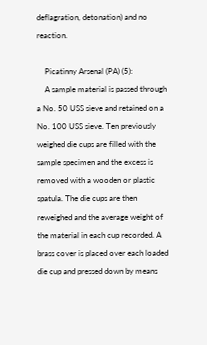deflagration, detonation) and no reaction.

    Picatinny Arsenal (PA) (5):
    A sample material is passed through a No. 50 USS sieve and retained on a No. 100 USS sieve. Ten previously weighed die cups are filled with the sample specimen and the excess is removed with a wooden or plastic spatula. The die cups are then reweighed and the average weight of the material in each cup recorded. A brass cover is placed over each loaded die cup and pressed down by means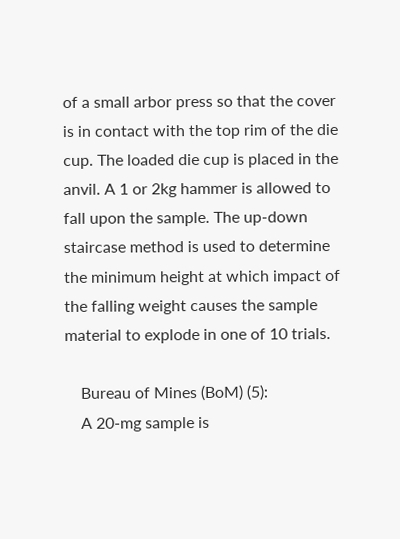of a small arbor press so that the cover is in contact with the top rim of the die cup. The loaded die cup is placed in the anvil. A 1 or 2kg hammer is allowed to fall upon the sample. The up-down staircase method is used to determine the minimum height at which impact of the falling weight causes the sample material to explode in one of 10 trials.

    Bureau of Mines (BoM) (5):
    A 20-mg sample is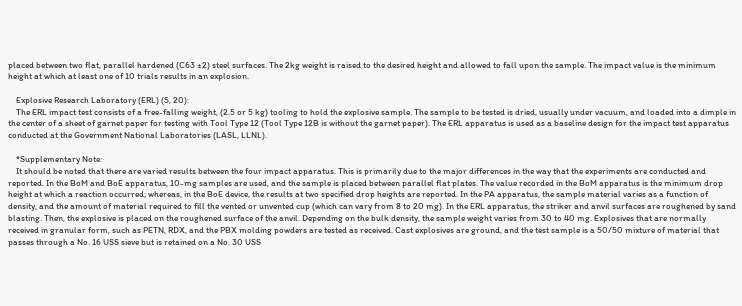placed between two flat, parallel hardened (C63 ±2) steel surfaces. The 2kg weight is raised to the desired height and allowed to fall upon the sample. The impact value is the minimum height at which at least one of 10 trials results in an explosion.

    Explosive Research Laboratory (ERL) (5, 20):
    The ERL impact test consists of a free-falling weight, (2.5 or 5 kg) tooling to hold the explosive sample. The sample to be tested is dried, usually under vacuum, and loaded into a dimple in the center of a sheet of garnet paper for testing with Tool Type 12 (Tool Type 12B is without the garnet paper). The ERL apparatus is used as a baseline design for the impact test apparatus conducted at the Government National Laboratories (LASL, LLNL).

    *Supplementary Note:
    It should be noted that there are varied results between the four impact apparatus. This is primarily due to the major differences in the way that the experiments are conducted and reported. In the BoM and BoE apparatus, 10-mg samples are used, and the sample is placed between parallel flat plates. The value recorded in the BoM apparatus is the minimum drop height at which a reaction occurred; whereas, in the BoE device, the results at two specified drop heights are reported. In the PA apparatus, the sample material varies as a function of density, and the amount of material required to fill the vented or unvented cup (which can vary from 8 to 20 mg). In the ERL apparatus, the striker and anvil surfaces are roughened by sand blasting. Then, the explosive is placed on the roughened surface of the anvil. Depending on the bulk density, the sample weight varies from 30 to 40 mg. Explosives that are normally received in granular form, such as PETN, RDX, and the PBX molding powders are tested as received. Cast explosives are ground, and the test sample is a 50/50 mixture of material that passes through a No. 16 USS sieve but is retained on a No. 30 USS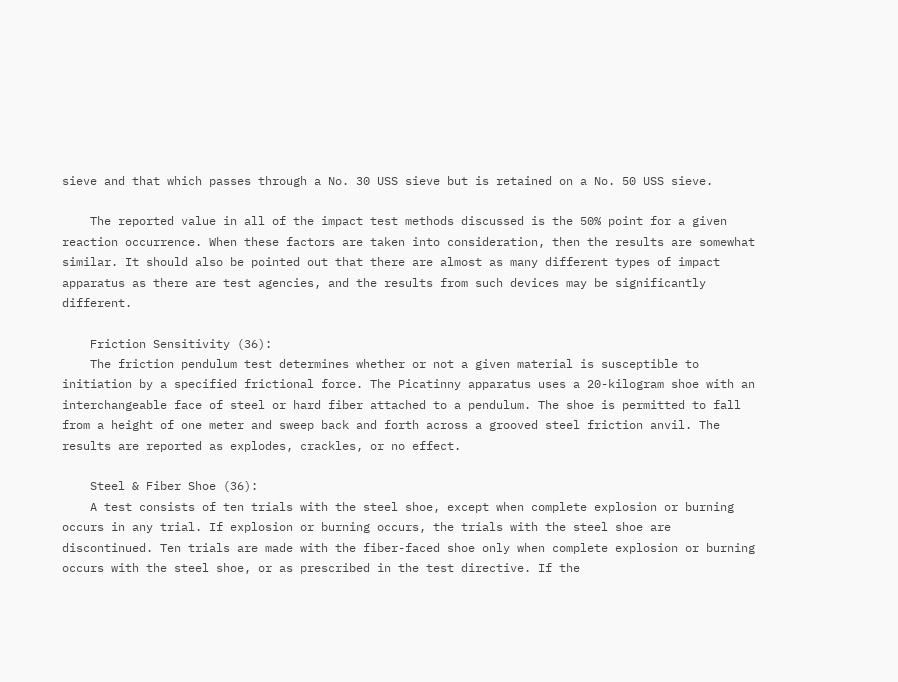sieve and that which passes through a No. 30 USS sieve but is retained on a No. 50 USS sieve.

    The reported value in all of the impact test methods discussed is the 50% point for a given reaction occurrence. When these factors are taken into consideration, then the results are somewhat similar. It should also be pointed out that there are almost as many different types of impact apparatus as there are test agencies, and the results from such devices may be significantly different.

    Friction Sensitivity (36):
    The friction pendulum test determines whether or not a given material is susceptible to initiation by a specified frictional force. The Picatinny apparatus uses a 20-kilogram shoe with an interchangeable face of steel or hard fiber attached to a pendulum. The shoe is permitted to fall from a height of one meter and sweep back and forth across a grooved steel friction anvil. The results are reported as explodes, crackles, or no effect.

    Steel & Fiber Shoe (36):
    A test consists of ten trials with the steel shoe, except when complete explosion or burning occurs in any trial. If explosion or burning occurs, the trials with the steel shoe are discontinued. Ten trials are made with the fiber-faced shoe only when complete explosion or burning occurs with the steel shoe, or as prescribed in the test directive. If the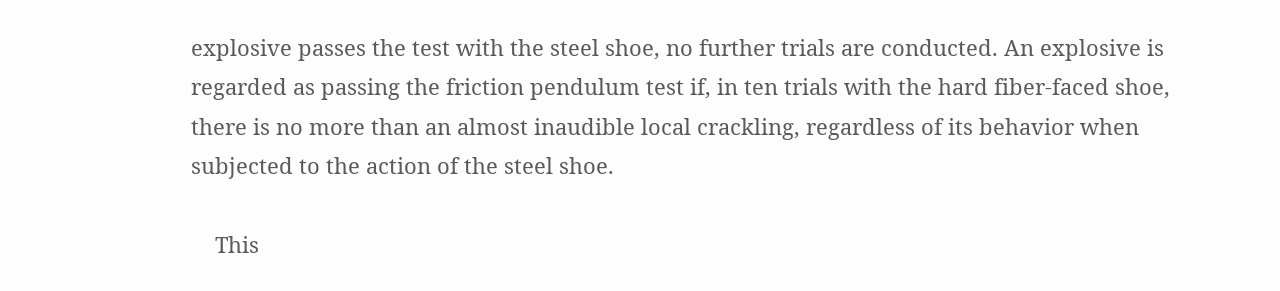explosive passes the test with the steel shoe, no further trials are conducted. An explosive is regarded as passing the friction pendulum test if, in ten trials with the hard fiber-faced shoe, there is no more than an almost inaudible local crackling, regardless of its behavior when subjected to the action of the steel shoe.

    This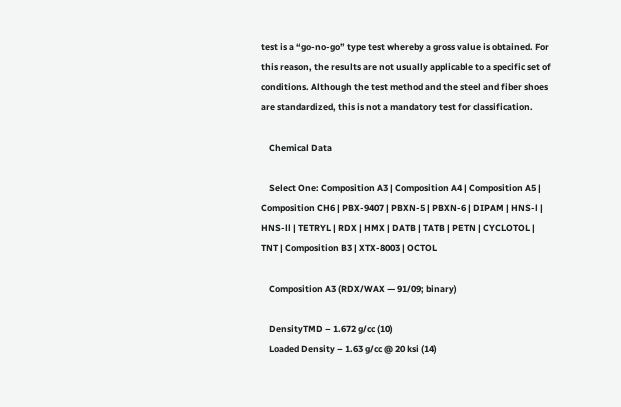test is a “go-no-go” type test whereby a gross value is obtained. For this reason, the results are not usually applicable to a specific set of conditions. Although the test method and the steel and fiber shoes are standardized, this is not a mandatory test for classification.

    Chemical Data

    Select One: Composition A3 | Composition A4 | Composition A5 | Composition CH6 | PBX-9407 | PBXN-5 | PBXN-6 | DIPAM | HNS-l | HNS-ll | TETRYL | RDX | HMX | DATB | TATB | PETN | CYCLOTOL | TNT | Composition B3 | XTX-8003 | OCTOL

    Composition A3 (RDX/WAX — 91/09; binary)

    DensityTMD – 1.672 g/cc (10)
    Loaded Density – 1.63 g/cc @ 20 ksi (14)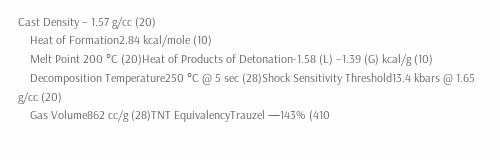Cast Density – 1.57 g/cc (20)
    Heat of Formation2.84 kcal/mole (10)
    Melt Point 200 °C (20)Heat of Products of Detonation-1.58 (L) –1.39 (G) kcal/g (10)
    Decomposition Temperature250 °C @ 5 sec (28)Shock Sensitivity Threshold13.4 kbars @ 1.65 g/cc (20)
    Gas Volume862 cc/g (28)TNT EquivalencyTrauzel —143% (410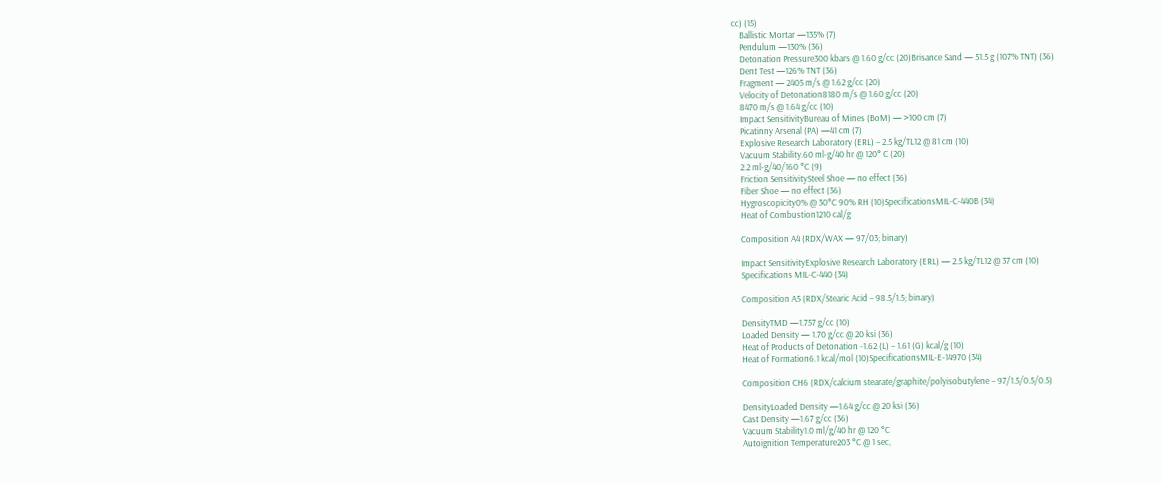cc) (15)
    Ballistic Mortar —135% (7)
    Pendulum —130% (36)
    Detonation Pressure300 kbars @ 1.60 g/cc (20)Brisance Sand — 51.5 g (107% TNT) (36)
    Dent Test —126% TNT (36)
    Fragment — 2405 m/s @ 1.62 g/cc (20)
    Velocity of Detonation8180 m/s @ 1.60 g/cc (20)
    8470 m/s @ 1.64 g/cc (10)
    Impact SensitivityBureau of Mines (BoM) — >100 cm (7)
    Picatinny Arsenal (PA) —41 cm (7)
    Explosive Research Laboratory (ERL) – 2.5 kg/TL12 @ 81 cm (10)
    Vacuum Stability.60 ml-g/40 hr @ 120° C (20)
    2.2 ml-g/40/160 °C (9)
    Friction SensitivitySteel Shoe — no effect (36)
    Fiber Shoe — no effect (36)
    Hygroscopicity0% @ 30°C 90% RH (10)SpecificationsMIL-C-440B (34)
    Heat of Combustion1210 cal/g

    Composition A4 (RDX/WAX — 97/03; binary)

    Impact SensitivityExplosive Research Laboratory (ERL) — 2.5 kg/TL12 @ 37 cm (10)
    Specifications MIL-C-440 (34)

    Composition A5 (RDX/Stearic Acid – 98.5/1.5; binary)

    DensityTMD —1.757 g/cc (10)
    Loaded Density — 1.70 g/cc @ 20 ksi (36)
    Heat of Products of Detonation -1.62 (L) – 1.61 (G) kcal/g (10)
    Heat of Formation6.1 kcal/mol (10)SpecificationsMIL-E-14970 (34)

    Composition CH6 (RDX/calcium stearate/graphite/polyisobutylene – 97/1.5/0.5/0.5)

    DensityLoaded Density —1.64 g/cc @ 20 ksi (36)
    Cast Density —1.67 g/cc (36)
    Vacuum Stability1.0 ml/g/40 hr @ 120 °C
    Autoignition Temperature203 °C @ 1 sec,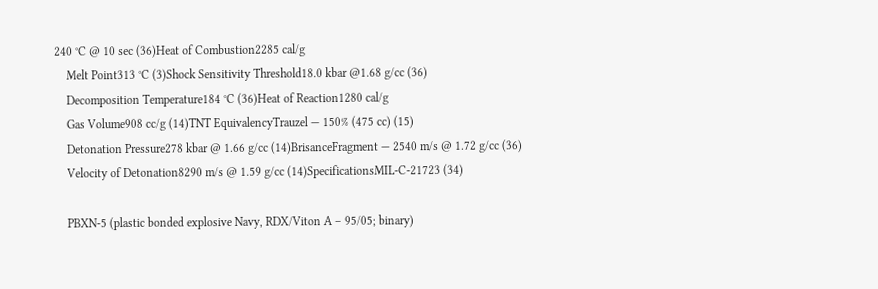240 °C @ 10 sec (36)Heat of Combustion2285 cal/g
    Melt Point313 °C (3)Shock Sensitivity Threshold18.0 kbar @1.68 g/cc (36)
    Decomposition Temperature184 °C (36)Heat of Reaction1280 cal/g
    Gas Volume908 cc/g (14)TNT EquivalencyTrauzel — 150% (475 cc) (15)
    Detonation Pressure278 kbar @ 1.66 g/cc (14)BrisanceFragment — 2540 m/s @ 1.72 g/cc (36)
    Velocity of Detonation8290 m/s @ 1.59 g/cc (14)SpecificationsMIL-C-21723 (34)

    PBXN-5 (plastic bonded explosive Navy, RDX/Viton A – 95/05; binary)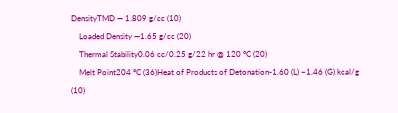DensityTMD — 1.809 g/cc (10)
    Loaded Density —1.65 g/cc (20)
    Thermal Stability0.06 cc/0.25 g/22 hr @ 120 °C (20)
    Melt Point204 °C (36)Heat of Products of Detonation-1.60 (L) –1.46 (G) kcal/g (10)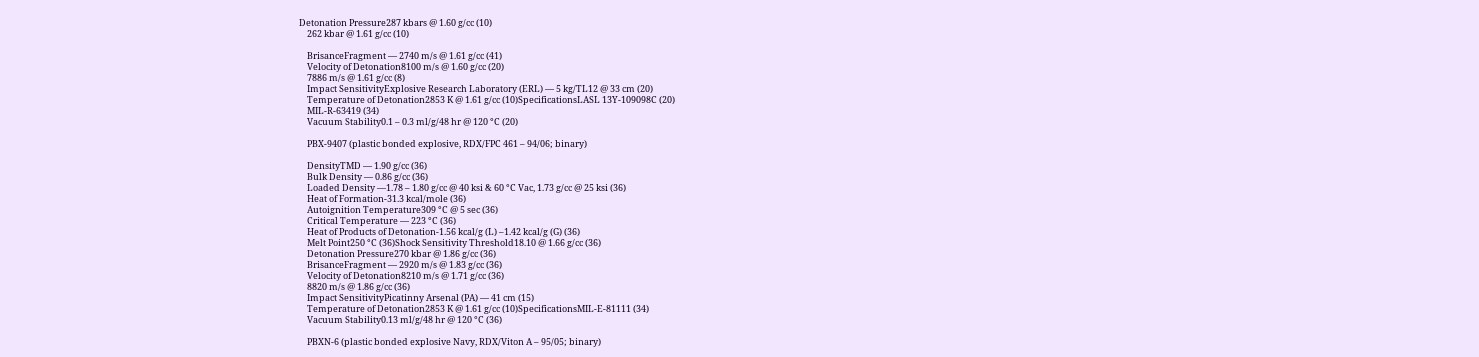Detonation Pressure287 kbars @ 1.60 g/cc (10)
    262 kbar @ 1.61 g/cc (10)

    BrisanceFragment — 2740 m/s @ 1.61 g/cc (41)
    Velocity of Detonation8100 m/s @ 1.60 g/cc (20)
    7886 m/s @ 1.61 g/cc (8)
    Impact SensitivityExplosive Research Laboratory (ERL) — 5 kg/TL12 @ 33 cm (20)
    Temperature of Detonation2853 K @ 1.61 g/cc (10)SpecificationsLASL 13Y-109098C (20)
    MIL-R-63419 (34)
    Vacuum Stability0.1 – 0.3 ml/g/48 hr @ 120 °C (20)

    PBX-9407 (plastic bonded explosive, RDX/FPC 461 – 94/06; binary)

    DensityTMD — 1.90 g/cc (36)
    Bulk Density — 0.86 g/cc (36)
    Loaded Density —1.78 – 1.80 g/cc @ 40 ksi & 60 °C Vac, 1.73 g/cc @ 25 ksi (36)
    Heat of Formation-31.3 kcal/mole (36)
    Autoignition Temperature309 °C @ 5 sec (36)
    Critical Temperature — 223 °C (36)
    Heat of Products of Detonation-1.56 kcal/g (L) –1.42 kcal/g (G) (36)
    Melt Point250 °C (36)Shock Sensitivity Threshold18.10 @ 1.66 g/cc (36)
    Detonation Pressure270 kbar @ 1.86 g/cc (36)
    BrisanceFragment — 2920 m/s @ 1.83 g/cc (36)
    Velocity of Detonation8210 m/s @ 1.71 g/cc (36)
    8820 m/s @ 1.86 g/cc (36)
    Impact SensitivityPicatinny Arsenal (PA) — 41 cm (15)
    Temperature of Detonation2853 K @ 1.61 g/cc (10)SpecificationsMIL-E-81111 (34)
    Vacuum Stability0.13 ml/g/48 hr @ 120 °C (36)

    PBXN-6 (plastic bonded explosive Navy, RDX/Viton A – 95/05; binary)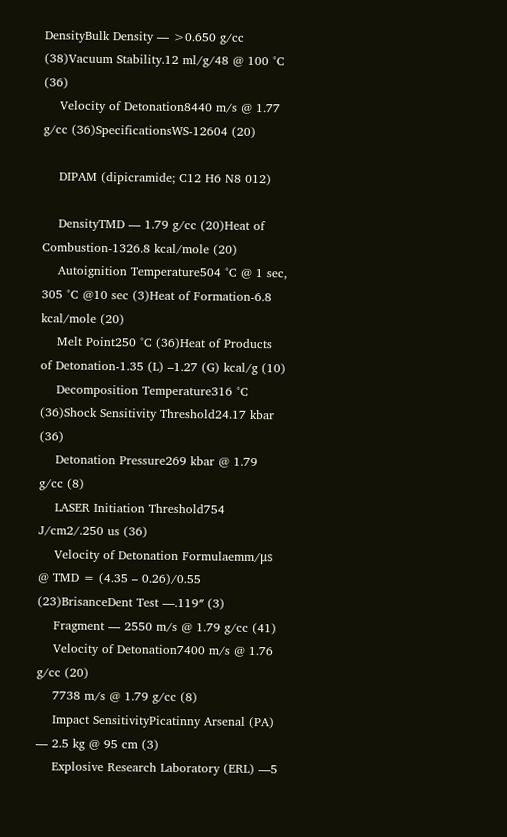DensityBulk Density — >0.650 g/cc (38)Vacuum Stability.12 ml/g/48 @ 100 °C (36)
    Velocity of Detonation8440 m/s @ 1.77 g/cc (36)SpecificationsWS-12604 (20)

    DIPAM (dipicramide; C12 H6 N8 012)

    DensityTMD — 1.79 g/cc (20)Heat of Combustion-1326.8 kcal/mole (20)
    Autoignition Temperature504 °C @ 1 sec, 305 °C @10 sec (3)Heat of Formation-6.8 kcal/mole (20)
    Melt Point250 °C (36)Heat of Products of Detonation-1.35 (L) –1.27 (G) kcal/g (10)
    Decomposition Temperature316 °C (36)Shock Sensitivity Threshold24.17 kbar (36)
    Detonation Pressure269 kbar @ 1.79 g/cc (8)
    LASER Initiation Threshold754 J/cm2/.250 us (36)
    Velocity of Detonation Formulaemm/μs @ TMD = (4.35 – 0.26)/0.55 (23)BrisanceDent Test —.119″ (3)
    Fragment — 2550 m/s @ 1.79 g/cc (41)
    Velocity of Detonation7400 m/s @ 1.76 g/cc (20)
    7738 m/s @ 1.79 g/cc (8)
    Impact SensitivityPicatinny Arsenal (PA) — 2.5 kg @ 95 cm (3)
    Explosive Research Laboratory (ERL) —5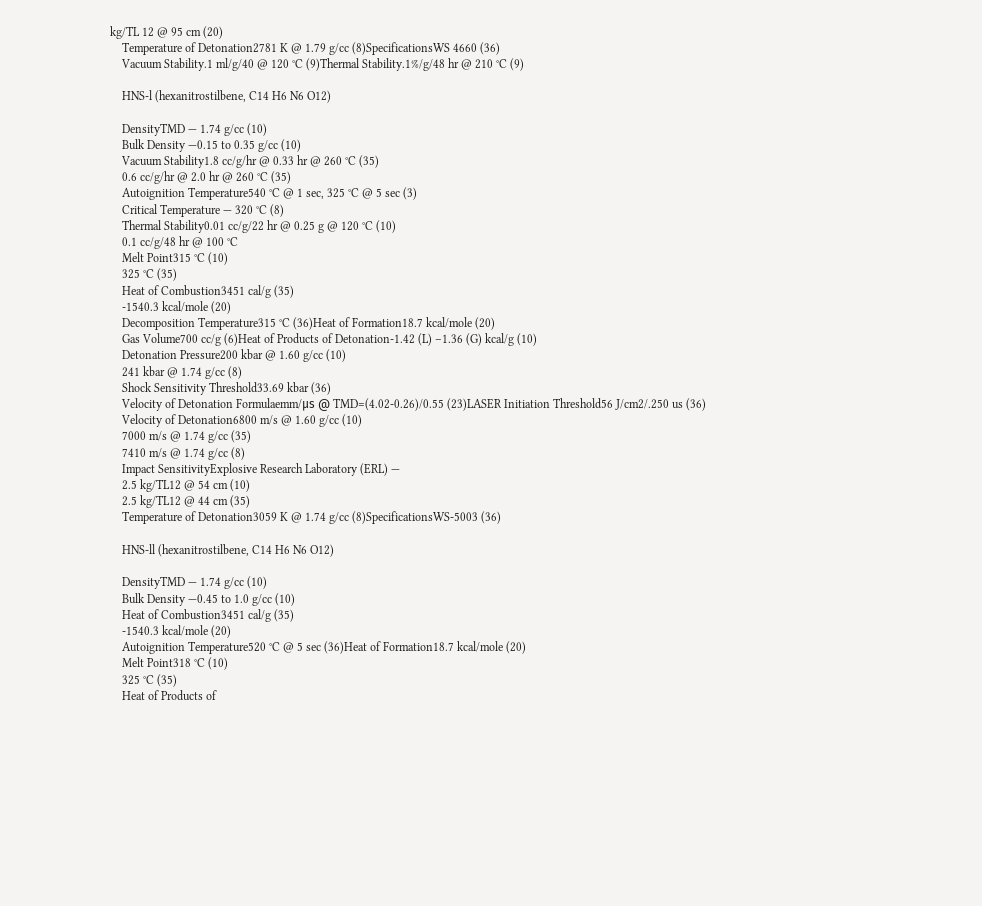kg/TL 12 @ 95 cm (20)
    Temperature of Detonation2781 K @ 1.79 g/cc (8)SpecificationsWS 4660 (36)
    Vacuum Stability.1 ml/g/40 @ 120 °C (9)Thermal Stability.1%/g/48 hr @ 210 °C (9)

    HNS-l (hexanitrostilbene, C14 H6 N6 O12)

    DensityTMD — 1.74 g/cc (10)
    Bulk Density —0.15 to 0.35 g/cc (10)
    Vacuum Stability1.8 cc/g/hr @ 0.33 hr @ 260 °C (35)
    0.6 cc/g/hr @ 2.0 hr @ 260 °C (35)
    Autoignition Temperature540 °C @ 1 sec, 325 °C @ 5 sec (3)
    Critical Temperature — 320 °C (8)
    Thermal Stability0.01 cc/g/22 hr @ 0.25 g @ 120 °C (10)
    0.1 cc/g/48 hr @ 100 °C
    Melt Point315 °C (10)
    325 °C (35)
    Heat of Combustion3451 cal/g (35)
    -1540.3 kcal/mole (20)
    Decomposition Temperature315 °C (36)Heat of Formation18.7 kcal/mole (20)
    Gas Volume700 cc/g (6)Heat of Products of Detonation-1.42 (L) –1.36 (G) kcal/g (10)
    Detonation Pressure200 kbar @ 1.60 g/cc (10)
    241 kbar @ 1.74 g/cc (8)
    Shock Sensitivity Threshold33.69 kbar (36)
    Velocity of Detonation Formulaemm/μs @ TMD=(4.02-0.26)/0.55 (23)LASER Initiation Threshold56 J/cm2/.250 us (36)
    Velocity of Detonation6800 m/s @ 1.60 g/cc (10)
    7000 m/s @ 1.74 g/cc (35)
    7410 m/s @ 1.74 g/cc (8)
    Impact SensitivityExplosive Research Laboratory (ERL) —
    2.5 kg/TL12 @ 54 cm (10)
    2.5 kg/TL12 @ 44 cm (35)
    Temperature of Detonation3059 K @ 1.74 g/cc (8)SpecificationsWS-5003 (36)

    HNS-ll (hexanitrostilbene, C14 H6 N6 O12)

    DensityTMD — 1.74 g/cc (10)
    Bulk Density —0.45 to 1.0 g/cc (10)
    Heat of Combustion3451 cal/g (35)
    -1540.3 kcal/mole (20)
    Autoignition Temperature520 °C @ 5 sec (36)Heat of Formation18.7 kcal/mole (20)
    Melt Point318 °C (10)
    325 °C (35)
    Heat of Products of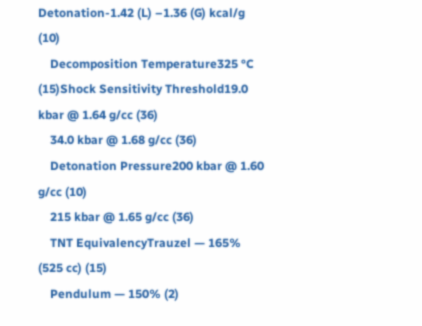Detonation-1.42 (L) –1.36 (G) kcal/g (10)
    Decomposition Temperature325 °C (15)Shock Sensitivity Threshold19.0 kbar @ 1.64 g/cc (36)
    34.0 kbar @ 1.68 g/cc (36)
    Detonation Pressure200 kbar @ 1.60 g/cc (10)
    215 kbar @ 1.65 g/cc (36)
    TNT EquivalencyTrauzel — 165% (525 cc) (15)
    Pendulum — 150% (2)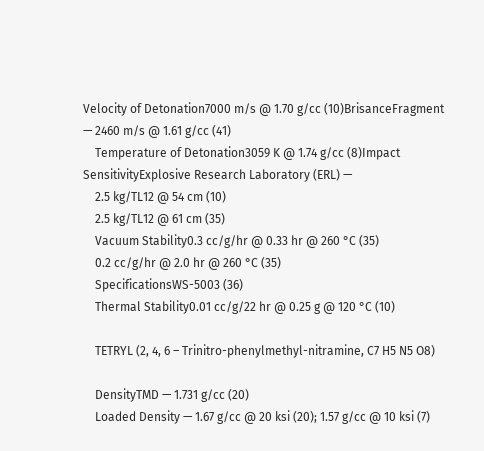Velocity of Detonation7000 m/s @ 1.70 g/cc (10)BrisanceFragment — 2460 m/s @ 1.61 g/cc (41)
    Temperature of Detonation3059 K @ 1.74 g/cc (8)Impact SensitivityExplosive Research Laboratory (ERL) —
    2.5 kg/TL12 @ 54 cm (10)
    2.5 kg/TL12 @ 61 cm (35)
    Vacuum Stability0.3 cc/g/hr @ 0.33 hr @ 260 °C (35)
    0.2 cc/g/hr @ 2.0 hr @ 260 °C (35)
    SpecificationsWS-5003 (36)
    Thermal Stability0.01 cc/g/22 hr @ 0.25 g @ 120 °C (10)

    TETRYL (2, 4, 6 – Trinitro-phenylmethyl-nitramine, C7 H5 N5 O8)

    DensityTMD — 1.731 g/cc (20)
    Loaded Density — 1.67 g/cc @ 20 ksi (20); 1.57 g/cc @ 10 ksi (7)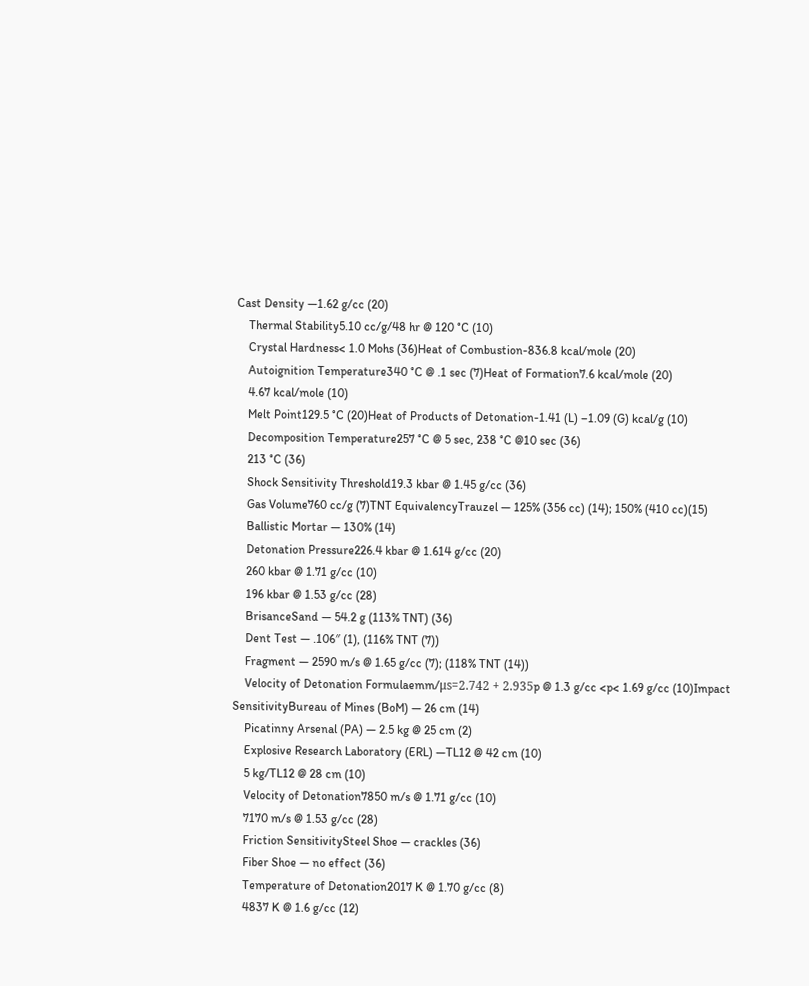Cast Density —1.62 g/cc (20)
    Thermal Stability5.10 cc/g/48 hr @ 120 °C (10)
    Crystal Hardness< 1.0 Mohs (36)Heat of Combustion-836.8 kcal/mole (20)
    Autoignition Temperature340 °C @ .1 sec (7)Heat of Formation7.6 kcal/mole (20)
    4.67 kcal/mole (10)
    Melt Point129.5 °C (20)Heat of Products of Detonation-1.41 (L) –1.09 (G) kcal/g (10)
    Decomposition Temperature257 °C @ 5 sec, 238 °C @10 sec (36)
    213 °C (36)
    Shock Sensitivity Threshold19.3 kbar @ 1.45 g/cc (36)
    Gas Volume760 cc/g (7)TNT EquivalencyTrauzel — 125% (356 cc) (14); 150% (410 cc)(15)
    Ballistic Mortar — 130% (14)
    Detonation Pressure226.4 kbar @ 1.614 g/cc (20)
    260 kbar @ 1.71 g/cc (10)
    196 kbar @ 1.53 g/cc (28)
    BrisanceSand — 54.2 g (113% TNT) (36)
    Dent Test — .106″ (1), (116% TNT (7))
    Fragment — 2590 m/s @ 1.65 g/cc (7); (118% TNT (14))
    Velocity of Detonation Formulaemm/μs=2.742 + 2.935p @ 1.3 g/cc <p< 1.69 g/cc (10)Impact SensitivityBureau of Mines (BoM) — 26 cm (14)
    Picatinny Arsenal (PA) — 2.5 kg @ 25 cm (2)
    Explosive Research Laboratory (ERL) —TL12 @ 42 cm (10)
    5 kg/TL12 @ 28 cm (10)
    Velocity of Detonation7850 m/s @ 1.71 g/cc (10)
    7170 m/s @ 1.53 g/cc (28)
    Friction SensitivitySteel Shoe — crackles (36)
    Fiber Shoe — no effect (36)
    Temperature of Detonation2017 K @ 1.70 g/cc (8)
    4837 K @ 1.6 g/cc (12)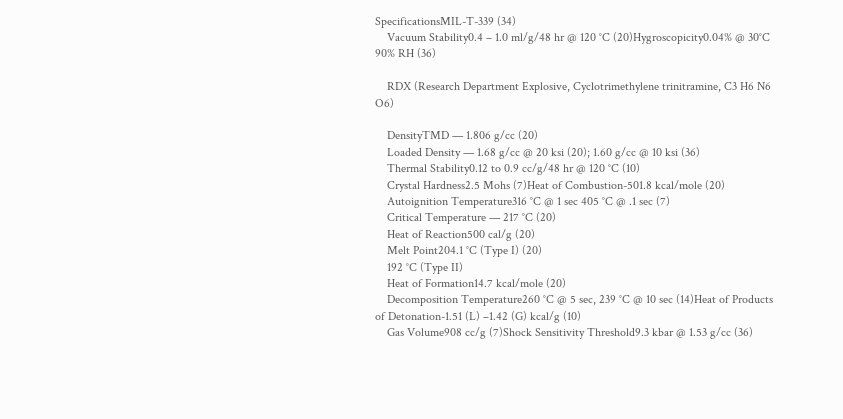SpecificationsMIL-T-339 (34)
    Vacuum Stability0.4 – 1.0 ml/g/48 hr @ 120 °C (20)Hygroscopicity0.04% @ 30°C 90% RH (36)

    RDX (Research Department Explosive, Cyclotrimethylene trinitramine, C3 H6 N6 O6)

    DensityTMD — 1.806 g/cc (20)
    Loaded Density — 1.68 g/cc @ 20 ksi (20); 1.60 g/cc @ 10 ksi (36)
    Thermal Stability0.12 to 0.9 cc/g/48 hr @ 120 °C (10)
    Crystal Hardness2.5 Mohs (7)Heat of Combustion-501.8 kcal/mole (20)
    Autoignition Temperature316 °C @ 1 sec 405 °C @ .1 sec (7)
    Critical Temperature — 217 °C (20)
    Heat of Reaction500 cal/g (20)
    Melt Point204.1 °C (Type I) (20)
    192 °C (Type II)
    Heat of Formation14.7 kcal/mole (20)
    Decomposition Temperature260 °C @ 5 sec, 239 °C @ 10 sec (14)Heat of Products of Detonation-1.51 (L) –1.42 (G) kcal/g (10)
    Gas Volume908 cc/g (7)Shock Sensitivity Threshold9.3 kbar @ 1.53 g/cc (36)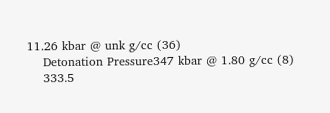11.26 kbar @ unk g/cc (36)
    Detonation Pressure347 kbar @ 1.80 g/cc (8)
    333.5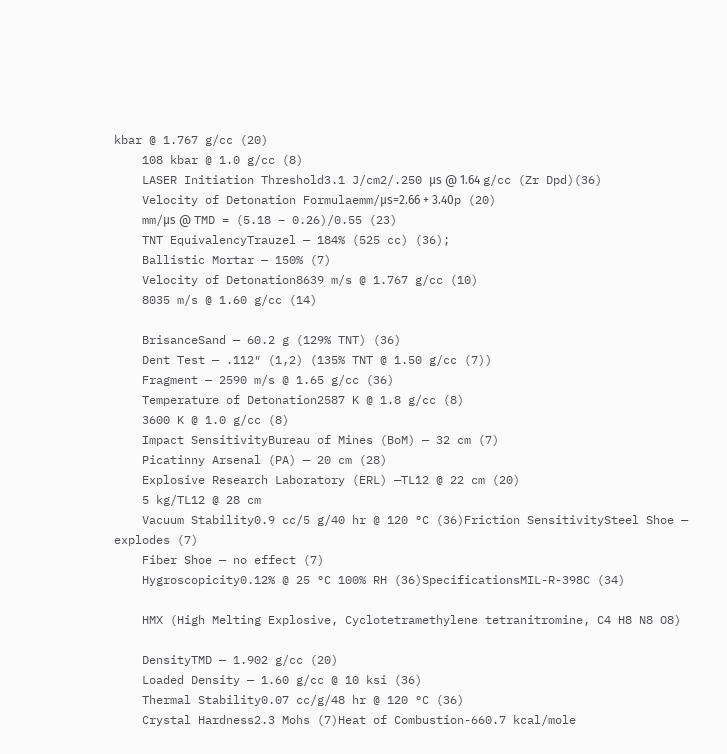kbar @ 1.767 g/cc (20)
    108 kbar @ 1.0 g/cc (8)
    LASER Initiation Threshold3.1 J/cm2/.250 μs @ 1.64 g/cc (Zr Dpd)(36)
    Velocity of Detonation Formulaemm/μs=2.66 + 3.40p (20)
    mm/μs @ TMD = (5.18 – 0.26)/0.55 (23)
    TNT EquivalencyTrauzel — 184% (525 cc) (36);
    Ballistic Mortar — 150% (7)
    Velocity of Detonation8639 m/s @ 1.767 g/cc (10)
    8035 m/s @ 1.60 g/cc (14)

    BrisanceSand — 60.2 g (129% TNT) (36)
    Dent Test — .112″ (1,2) (135% TNT @ 1.50 g/cc (7))
    Fragment — 2590 m/s @ 1.65 g/cc (36)
    Temperature of Detonation2587 K @ 1.8 g/cc (8)
    3600 K @ 1.0 g/cc (8)
    Impact SensitivityBureau of Mines (BoM) — 32 cm (7)
    Picatinny Arsenal (PA) — 20 cm (28)
    Explosive Research Laboratory (ERL) —TL12 @ 22 cm (20)
    5 kg/TL12 @ 28 cm
    Vacuum Stability0.9 cc/5 g/40 hr @ 120 °C (36)Friction SensitivitySteel Shoe — explodes (7)
    Fiber Shoe — no effect (7)
    Hygroscopicity0.12% @ 25 °C 100% RH (36)SpecificationsMIL-R-398C (34)

    HMX (High Melting Explosive, Cyclotetramethylene tetranitromine, C4 H8 N8 O8)

    DensityTMD — 1.902 g/cc (20)
    Loaded Density — 1.60 g/cc @ 10 ksi (36)
    Thermal Stability0.07 cc/g/48 hr @ 120 °C (36)
    Crystal Hardness2.3 Mohs (7)Heat of Combustion-660.7 kcal/mole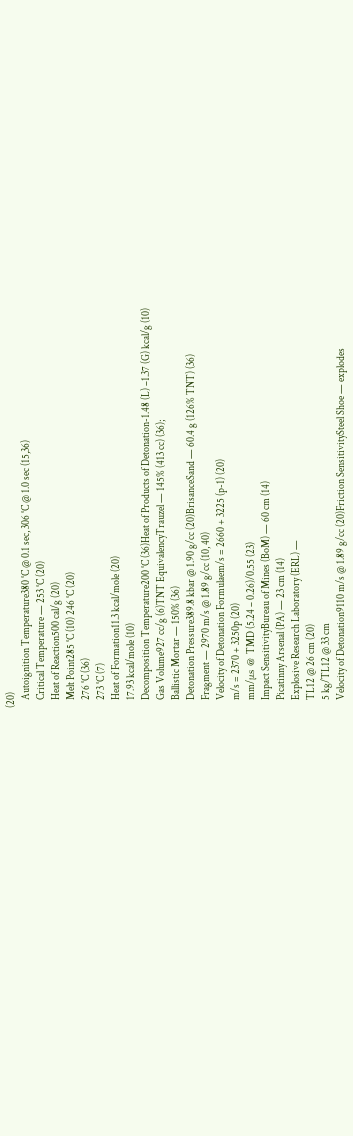(20)
    Autoignition Temperature380 °C @ 0.1 sec, 306 °C @ 1.0 sec (15,36)
    Critical Temperature — 253 °C (20)
    Heat of Reaction500 cal/g (20)
    Melt Point285 °C (10) 246 °C (20)
    276 °C (36)
    273 °C (7)
    Heat of Formation11.3 kcal/mole (20)
    17.93 kcal/mole (10)
    Decomposition Temperature200 °C (36)Heat of Products of Detonation-1.48 (L) –1.37 (G) kcal/g (10)
    Gas Volume927 cc/g (6)TNT EquivalencyTrauzel — 145% (413 cc) (36);
    Ballistic Mortar — 150% (36)
    Detonation Pressure389.8 kbar @ 1.90 g/cc (20)BrisanceSand — 60.4 g (126% TNT) (36)
    Fragment — 2970 m/s @ 1.89 g/cc (10, 40)
    Velocity of Detonation Formulaem/s = 2660 + 3225 (p-1) (20)
    m/s = 2370 + 3250p (20)
    mm/μs @ TMD (5.24 – 0.26)/0.55 (23)
    Impact SensitivityBureau of Mines (BoM) — 60 cm (14)
    Picatinny Arsenal (PA) — 23 cm (14)
    Explosive Research Laboratory (ERL) —
    TL12 @ 26 cm (20)
    5 kg/TL12 @ 33 cm
    Velocity of Detonation9110 m/s @ 1.89 g/cc (20)Friction SensitivitySteel Shoe — explodes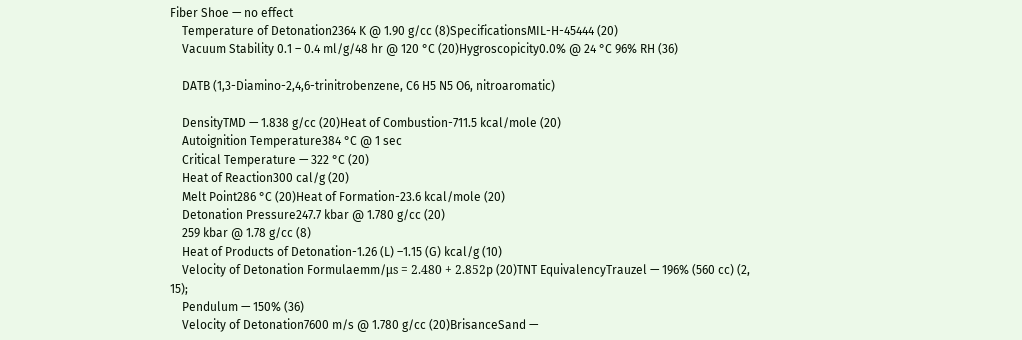Fiber Shoe — no effect
    Temperature of Detonation2364 K @ 1.90 g/cc (8)SpecificationsMIL-H-45444 (20)
    Vacuum Stability 0.1 – 0.4 ml/g/48 hr @ 120 °C (20)Hygroscopicity0.0% @ 24 °C 96% RH (36)

    DATB (1,3-Diamino-2,4,6-trinitrobenzene, C6 H5 N5 O6, nitroaromatic)

    DensityTMD — 1.838 g/cc (20)Heat of Combustion-711.5 kcal/mole (20)
    Autoignition Temperature384 °C @ 1 sec
    Critical Temperature — 322 °C (20)
    Heat of Reaction300 cal/g (20)
    Melt Point286 °C (20)Heat of Formation-23.6 kcal/mole (20)
    Detonation Pressure247.7 kbar @ 1.780 g/cc (20)
    259 kbar @ 1.78 g/cc (8)
    Heat of Products of Detonation-1.26 (L) –1.15 (G) kcal/g (10)
    Velocity of Detonation Formulaemm/μs = 2.480 + 2.852p (20)TNT EquivalencyTrauzel — 196% (560 cc) (2, 15);
    Pendulum — 150% (36)
    Velocity of Detonation7600 m/s @ 1.780 g/cc (20)BrisanceSand —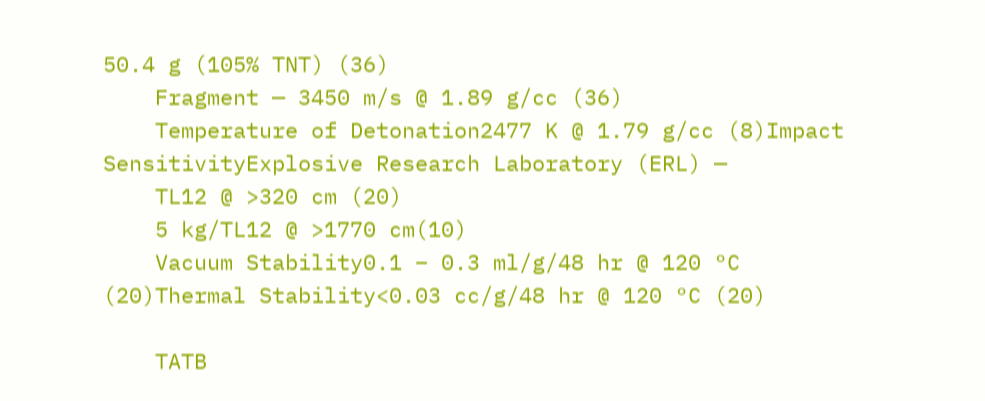50.4 g (105% TNT) (36)
    Fragment — 3450 m/s @ 1.89 g/cc (36)
    Temperature of Detonation2477 K @ 1.79 g/cc (8)Impact SensitivityExplosive Research Laboratory (ERL) —
    TL12 @ >320 cm (20)
    5 kg/TL12 @ >1770 cm(10)
    Vacuum Stability0.1 – 0.3 ml/g/48 hr @ 120 °C (20)Thermal Stability<0.03 cc/g/48 hr @ 120 °C (20)

    TATB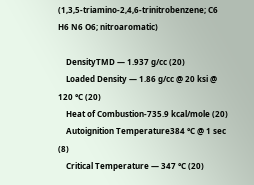(1,3,5-triamino-2,4,6-trinitrobenzene; C6 H6 N6 O6; nitroaromatic)

    DensityTMD — 1.937 g/cc (20)
    Loaded Density — 1.86 g/cc @ 20 ksi @ 120 °C (20)
    Heat of Combustion-735.9 kcal/mole (20)
    Autoignition Temperature384 °C @ 1 sec (8)
    Critical Temperature — 347 °C (20)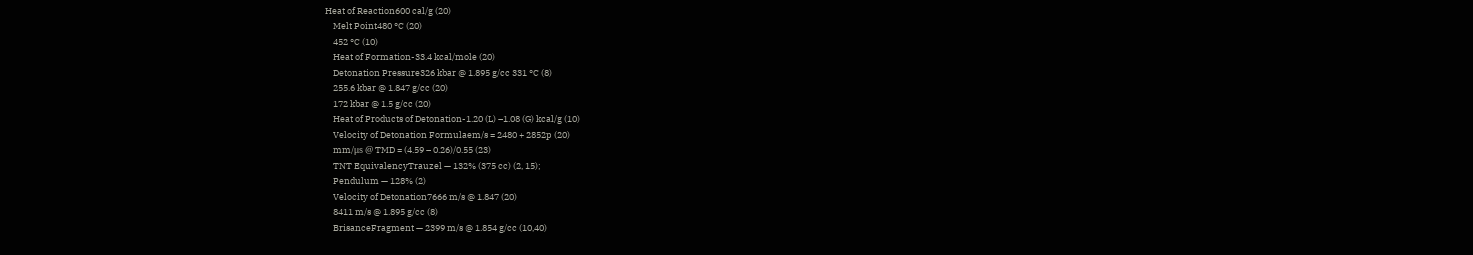Heat of Reaction600 cal/g (20)
    Melt Point480 °C (20)
    452 °C (10)
    Heat of Formation-33.4 kcal/mole (20)
    Detonation Pressure326 kbar @ 1.895 g/cc 331 °C (8)
    255.6 kbar @ 1.847 g/cc (20)
    172 kbar @ 1.5 g/cc (20)
    Heat of Products of Detonation-1.20 (L) –1.08 (G) kcal/g (10)
    Velocity of Detonation Formulaem/s = 2480 + 2852p (20)
    mm/μs @ TMD = (4.59 – 0.26)/0.55 (23)
    TNT EquivalencyTrauzel — 132% (375 cc) (2, 15);
    Pendulum — 128% (2)
    Velocity of Detonation7666 m/s @ 1.847 (20)
    8411 m/s @ 1.895 g/cc (8)
    BrisanceFragment — 2399 m/s @ 1.854 g/cc (10,40)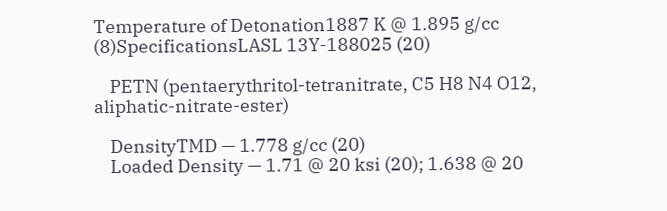Temperature of Detonation1887 K @ 1.895 g/cc (8)SpecificationsLASL 13Y-188025 (20)

    PETN (pentaerythritol-tetranitrate, C5 H8 N4 O12, aliphatic-nitrate-ester)

    DensityTMD — 1.778 g/cc (20)
    Loaded Density — 1.71 @ 20 ksi (20); 1.638 @ 20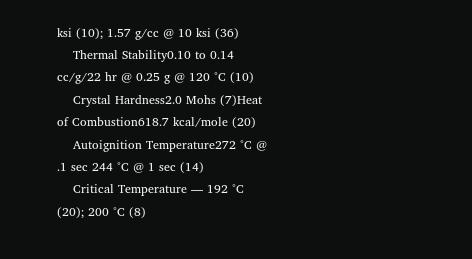ksi (10); 1.57 g/cc @ 10 ksi (36)
    Thermal Stability0.10 to 0.14 cc/g/22 hr @ 0.25 g @ 120 °C (10)
    Crystal Hardness2.0 Mohs (7)Heat of Combustion618.7 kcal/mole (20)
    Autoignition Temperature272 °C @ .1 sec 244 °C @ 1 sec (14)
    Critical Temperature — 192 °C (20); 200 °C (8)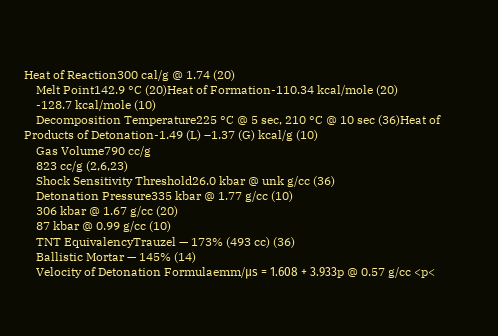Heat of Reaction300 cal/g @ 1.74 (20)
    Melt Point142.9 °C (20)Heat of Formation-110.34 kcal/mole (20)
    -128.7 kcal/mole (10)
    Decomposition Temperature225 °C @ 5 sec, 210 °C @ 10 sec (36)Heat of Products of Detonation-1.49 (L) –1.37 (G) kcal/g (10)
    Gas Volume790 cc/g
    823 cc/g (2,6,23)
    Shock Sensitivity Threshold26.0 kbar @ unk g/cc (36)
    Detonation Pressure335 kbar @ 1.77 g/cc (10)
    306 kbar @ 1.67 g/cc (20)
    87 kbar @ 0.99 g/cc (10)
    TNT EquivalencyTrauzel — 173% (493 cc) (36)
    Ballistic Mortar — 145% (14)
    Velocity of Detonation Formulaemm/μs = 1.608 + 3.933p @ 0.57 g/cc <p<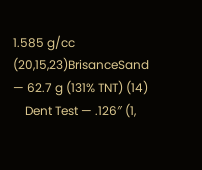1.585 g/cc (20,15,23)BrisanceSand — 62.7 g (131% TNT) (14)
    Dent Test — .126″ (1,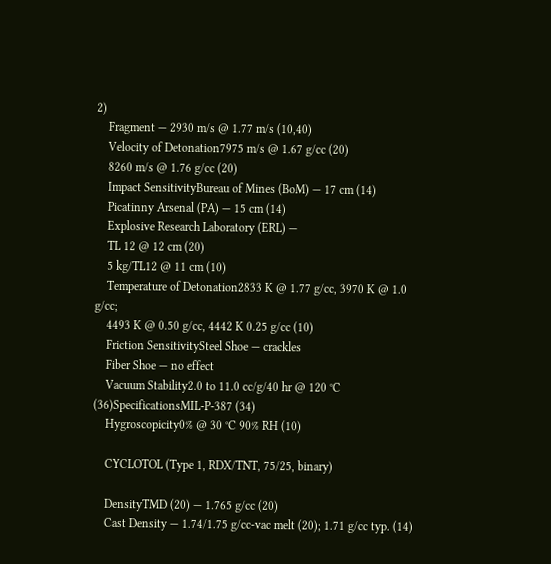2)
    Fragment — 2930 m/s @ 1.77 m/s (10,40)
    Velocity of Detonation7975 m/s @ 1.67 g/cc (20)
    8260 m/s @ 1.76 g/cc (20)
    Impact SensitivityBureau of Mines (BoM) — 17 cm (14)
    Picatinny Arsenal (PA) — 15 cm (14)
    Explosive Research Laboratory (ERL) —
    TL 12 @ 12 cm (20)
    5 kg/TL12 @ 11 cm (10)
    Temperature of Detonation2833 K @ 1.77 g/cc, 3970 K @ 1.0 g/cc;
    4493 K @ 0.50 g/cc, 4442 K 0.25 g/cc (10)
    Friction SensitivitySteel Shoe — crackles
    Fiber Shoe — no effect
    Vacuum Stability2.0 to 11.0 cc/g/40 hr @ 120 °C (36)SpecificationsMIL-P-387 (34)
    Hygroscopicity0% @ 30 °C 90% RH (10)

    CYCLOTOL (Type 1, RDX/TNT, 75/25, binary)

    DensityTMD (20) — 1.765 g/cc (20)
    Cast Density — 1.74/1.75 g/cc-vac melt (20); 1.71 g/cc typ. (14)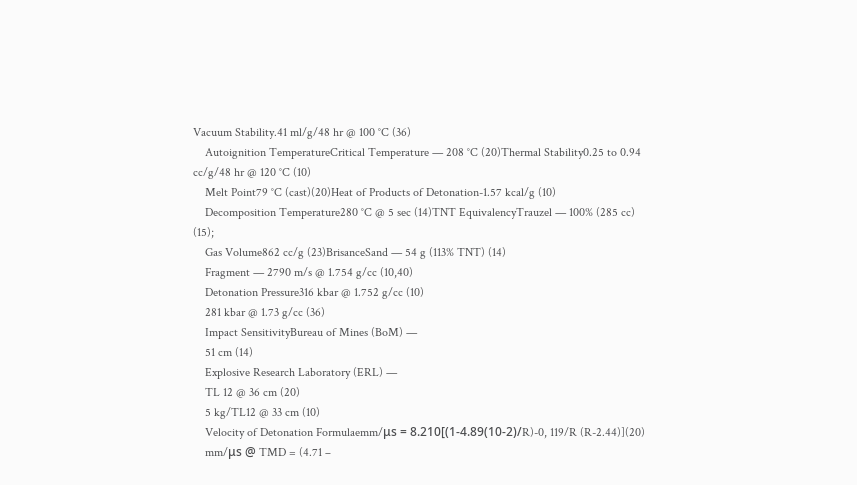Vacuum Stability.41 ml/g/48 hr @ 100 °C (36)
    Autoignition TemperatureCritical Temperature — 208 °C (20)Thermal Stability0.25 to 0.94 cc/g/48 hr @ 120 °C (10)
    Melt Point79 °C (cast)(20)Heat of Products of Detonation-1.57 kcal/g (10)
    Decomposition Temperature280 °C @ 5 sec (14)TNT EquivalencyTrauzel — 100% (285 cc) (15);
    Gas Volume862 cc/g (23)BrisanceSand — 54 g (113% TNT) (14)
    Fragment — 2790 m/s @ 1.754 g/cc (10,40)
    Detonation Pressure316 kbar @ 1.752 g/cc (10)
    281 kbar @ 1.73 g/cc (36)
    Impact SensitivityBureau of Mines (BoM) —
    51 cm (14)
    Explosive Research Laboratory (ERL) —
    TL 12 @ 36 cm (20)
    5 kg/TL12 @ 33 cm (10)
    Velocity of Detonation Formulaemm/μs = 8.210[(1-4.89(10-2)/R)-0, 119/R (R-2.44)](20)
    mm/μs @ TMD = (4.71 –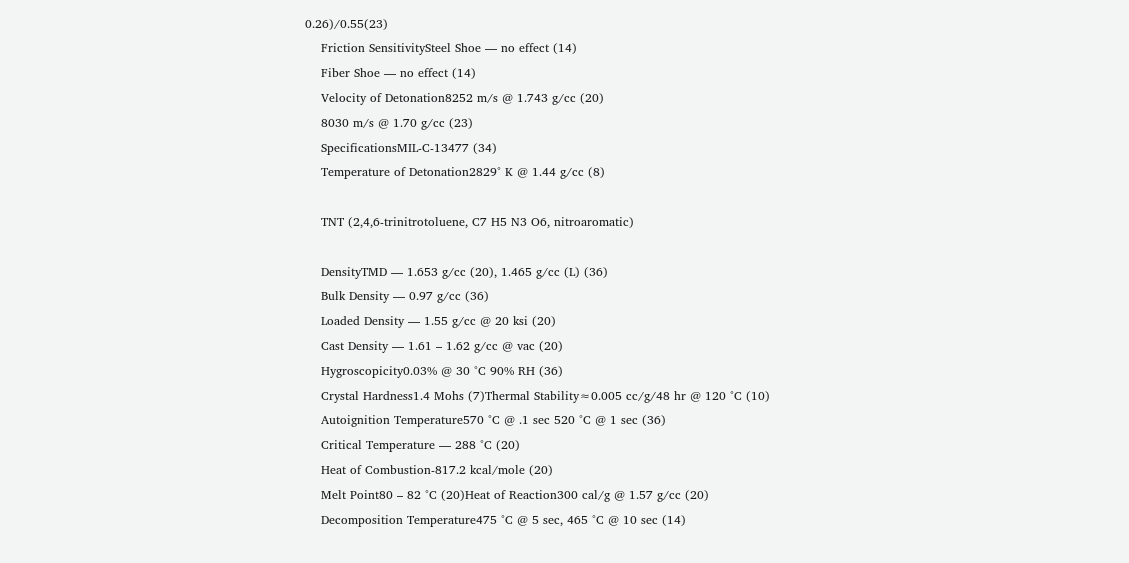0.26)/0.55(23)
    Friction SensitivitySteel Shoe — no effect (14)
    Fiber Shoe — no effect (14)
    Velocity of Detonation8252 m/s @ 1.743 g/cc (20)
    8030 m/s @ 1.70 g/cc (23)
    SpecificationsMIL-C-13477 (34)
    Temperature of Detonation2829° K @ 1.44 g/cc (8)

    TNT (2,4,6-trinitrotoluene, C7 H5 N3 O6, nitroaromatic)

    DensityTMD — 1.653 g/cc (20), 1.465 g/cc (L) (36)
    Bulk Density — 0.97 g/cc (36)
    Loaded Density — 1.55 g/cc @ 20 ksi (20)
    Cast Density — 1.61 – 1.62 g/cc @ vac (20)
    Hygroscopicity0.03% @ 30 °C 90% RH (36)
    Crystal Hardness1.4 Mohs (7)Thermal Stability≈0.005 cc/g/48 hr @ 120 °C (10)
    Autoignition Temperature570 °C @ .1 sec 520 °C @ 1 sec (36)
    Critical Temperature — 288 °C (20)
    Heat of Combustion-817.2 kcal/mole (20)
    Melt Point80 – 82 °C (20)Heat of Reaction300 cal/g @ 1.57 g/cc (20)
    Decomposition Temperature475 °C @ 5 sec, 465 °C @ 10 sec (14)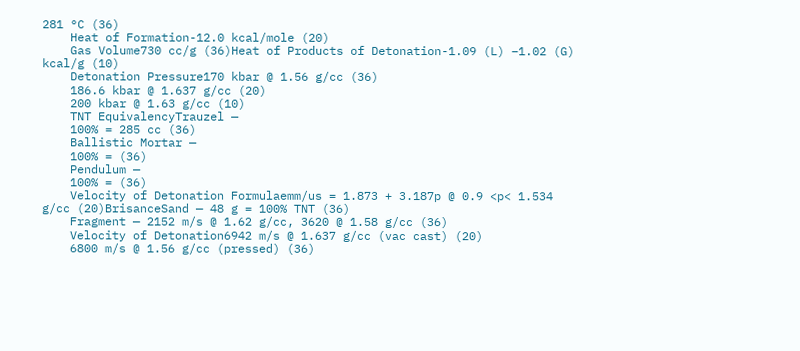281 °C (36)
    Heat of Formation-12.0 kcal/mole (20)
    Gas Volume730 cc/g (36)Heat of Products of Detonation-1.09 (L) –1.02 (G) kcal/g (10)
    Detonation Pressure170 kbar @ 1.56 g/cc (36)
    186.6 kbar @ 1.637 g/cc (20)
    200 kbar @ 1.63 g/cc (10)
    TNT EquivalencyTrauzel —
    100% = 285 cc (36)
    Ballistic Mortar —
    100% = (36)
    Pendulum —
    100% = (36)
    Velocity of Detonation Formulaemm/us = 1.873 + 3.187p @ 0.9 <p< 1.534 g/cc (20)BrisanceSand — 48 g = 100% TNT (36)
    Fragment — 2152 m/s @ 1.62 g/cc, 3620 @ 1.58 g/cc (36)
    Velocity of Detonation6942 m/s @ 1.637 g/cc (vac cast) (20)
    6800 m/s @ 1.56 g/cc (pressed) (36)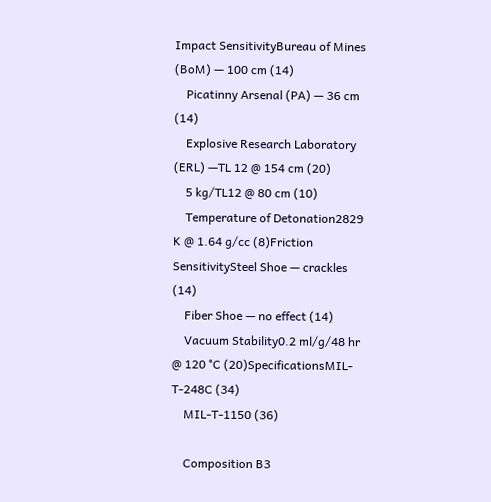Impact SensitivityBureau of Mines (BoM) — 100 cm (14)
    Picatinny Arsenal (PA) — 36 cm (14)
    Explosive Research Laboratory (ERL) —TL 12 @ 154 cm (20)
    5 kg/TL12 @ 80 cm (10)
    Temperature of Detonation2829 K @ 1.64 g/cc (8)Friction SensitivitySteel Shoe — crackles (14)
    Fiber Shoe — no effect (14)
    Vacuum Stability0.2 ml/g/48 hr @ 120 °C (20)SpecificationsMIL-T-248C (34)
    MIL-T-1150 (36)

    Composition B3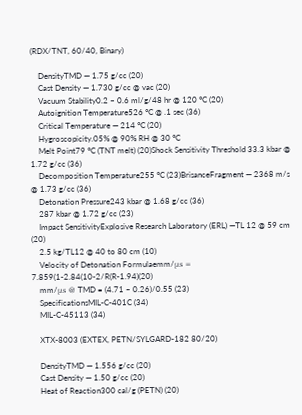(RDX/TNT, 60/40, Binary)

    DensityTMD — 1.75 g/cc (20)
    Cast Density — 1.730 g/cc @ vac (20)
    Vacuum Stability0.2 – 0.6 ml/g/48 hr @ 120 °C (20)
    Autoignition Temperature526 °C @ .1 sec (36)
    Critical Temperature — 214 °C (20)
    Hygroscopicity.05% @ 90% RH @ 30 °C
    Melt Point79 °C (TNT melt) (20)Shock Sensitivity Threshold 33.3 kbar @ 1.72 g/cc (36)
    Decomposition Temperature255 °C (23)BrisanceFragment — 2368 m/s @ 1.73 g/cc (36)
    Detonation Pressure243 kbar @ 1.68 g/cc (36)
    287 kbar @ 1.72 g/cc (23)
    Impact SensitivityExplosive Research Laboratory (ERL) —TL 12 @ 59 cm (20)
    2.5 kg/TL12 @ 40 to 80 cm (10)
    Velocity of Detonation Formulaemm/μs = 7.859(1-2.84(10-2/R(R-1.94)(20)
    mm/μs @ TMD = (4.71 – 0.26)/0.55 (23)
    SpecificationsMIL-C-401C (34)
    MIL-C-45113 (34)

    XTX-8003 (EXTEX, PETN/SYLGARD-182 80/20)

    DensityTMD — 1.556 g/cc (20)
    Cast Density — 1.50 g/cc (20)
    Heat of Reaction300 cal/g (PETN) (20)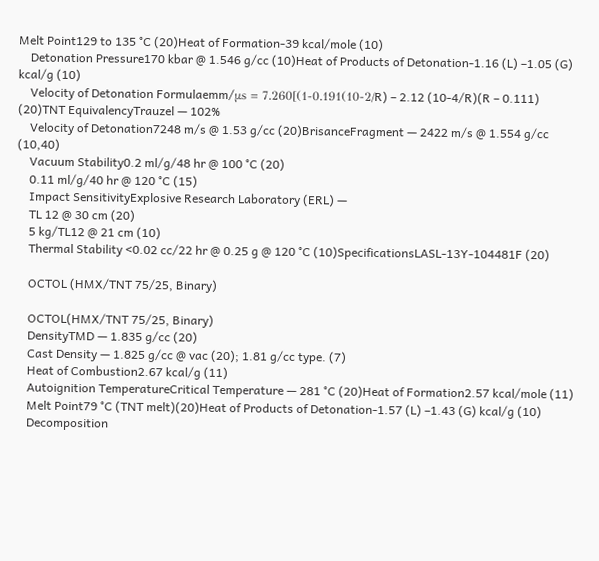Melt Point129 to 135 °C (20)Heat of Formation-39 kcal/mole (10)
    Detonation Pressure170 kbar @ 1.546 g/cc (10)Heat of Products of Detonation-1.16 (L) –1.05 (G) kcal/g (10)
    Velocity of Detonation Formulaemm/μs = 7.260[(1-0.191(10-2/R) – 2.12 (10-4/R)(R – 0.111) (20)TNT EquivalencyTrauzel — 102%
    Velocity of Detonation7248 m/s @ 1.53 g/cc (20)BrisanceFragment — 2422 m/s @ 1.554 g/cc (10,40)
    Vacuum Stability0.2 ml/g/48 hr @ 100 °C (20)
    0.11 ml/g/40 hr @ 120 °C (15)
    Impact SensitivityExplosive Research Laboratory (ERL) —
    TL 12 @ 30 cm (20)
    5 kg/TL12 @ 21 cm (10)
    Thermal Stability <0.02 cc/22 hr @ 0.25 g @ 120 °C (10)SpecificationsLASL-13Y-104481F (20)

    OCTOL (HMX/TNT 75/25, Binary)

    OCTOL(HMX/TNT 75/25, Binary)
    DensityTMD — 1.835 g/cc (20)
    Cast Density — 1.825 g/cc @ vac (20); 1.81 g/cc type. (7)
    Heat of Combustion2.67 kcal/g (11)
    Autoignition TemperatureCritical Temperature — 281 °C (20)Heat of Formation2.57 kcal/mole (11)
    Melt Point79 °C (TNT melt)(20)Heat of Products of Detonation-1.57 (L) –1.43 (G) kcal/g (10)
    Decomposition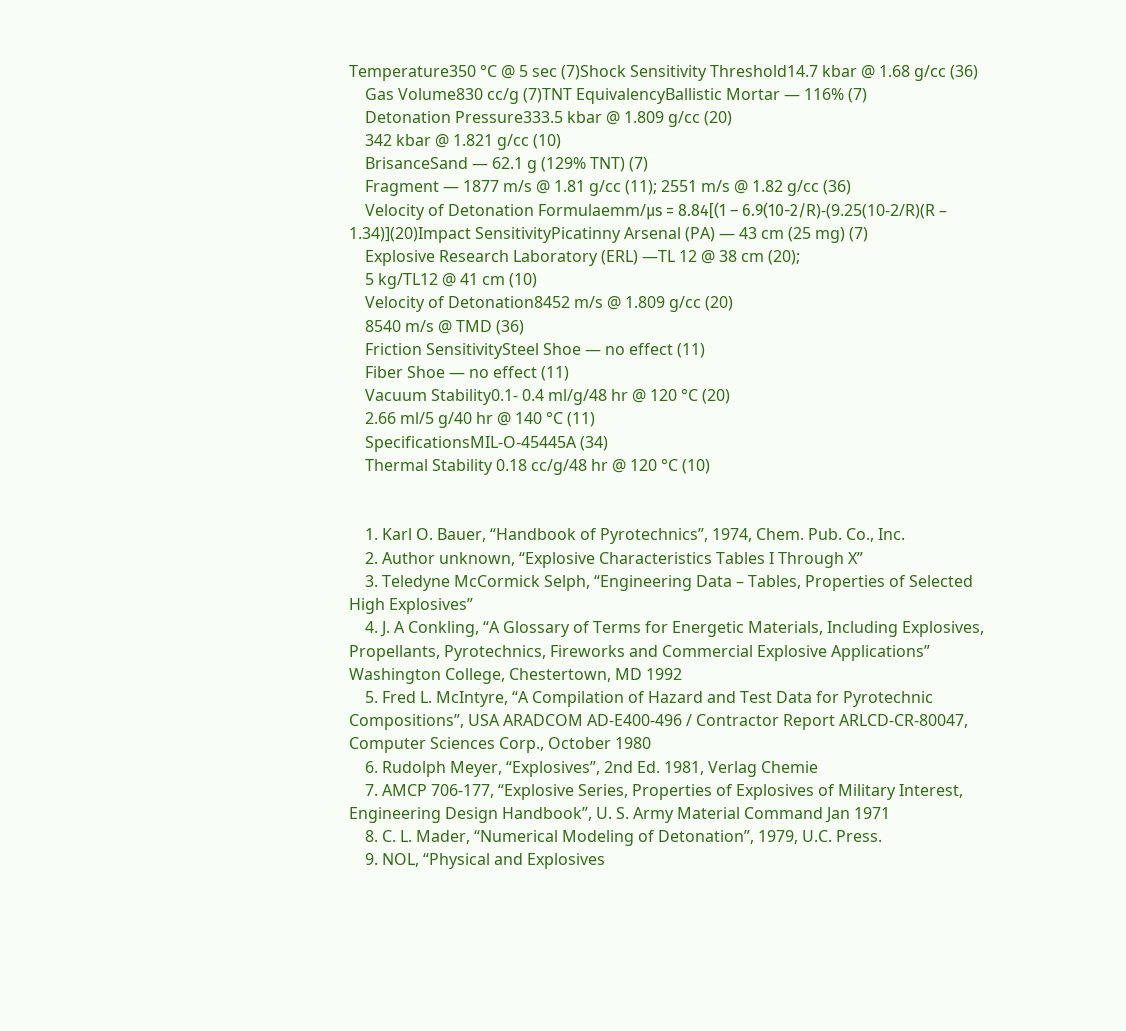Temperature350 °C @ 5 sec (7)Shock Sensitivity Threshold14.7 kbar @ 1.68 g/cc (36)
    Gas Volume830 cc/g (7)TNT EquivalencyBallistic Mortar — 116% (7)
    Detonation Pressure333.5 kbar @ 1.809 g/cc (20)
    342 kbar @ 1.821 g/cc (10)
    BrisanceSand — 62.1 g (129% TNT) (7)
    Fragment — 1877 m/s @ 1.81 g/cc (11); 2551 m/s @ 1.82 g/cc (36)
    Velocity of Detonation Formulaemm/μs = 8.84[(1 – 6.9(10-2/R)-(9.25(10-2/R)(R – 1.34)](20)Impact SensitivityPicatinny Arsenal (PA) — 43 cm (25 mg) (7)
    Explosive Research Laboratory (ERL) —TL 12 @ 38 cm (20);
    5 kg/TL12 @ 41 cm (10)
    Velocity of Detonation8452 m/s @ 1.809 g/cc (20)
    8540 m/s @ TMD (36)
    Friction SensitivitySteel Shoe — no effect (11)
    Fiber Shoe — no effect (11)
    Vacuum Stability0.1- 0.4 ml/g/48 hr @ 120 °C (20)
    2.66 ml/5 g/40 hr @ 140 °C (11)
    SpecificationsMIL-O-45445A (34)
    Thermal Stability 0.18 cc/g/48 hr @ 120 °C (10)


    1. Karl O. Bauer, “Handbook of Pyrotechnics”, 1974, Chem. Pub. Co., Inc.
    2. Author unknown, “Explosive Characteristics Tables I Through X”
    3. Teledyne McCormick Selph, “Engineering Data – Tables, Properties of Selected High Explosives”
    4. J. A Conkling, “A Glossary of Terms for Energetic Materials, Including Explosives, Propellants, Pyrotechnics, Fireworks and Commercial Explosive Applications” Washington College, Chestertown, MD 1992
    5. Fred L. McIntyre, “A Compilation of Hazard and Test Data for Pyrotechnic Compositions”, USA ARADCOM AD-E400-496 / Contractor Report ARLCD-CR-80047, Computer Sciences Corp., October 1980
    6. Rudolph Meyer, “Explosives”, 2nd Ed. 1981, Verlag Chemie
    7. AMCP 706-177, “Explosive Series, Properties of Explosives of Military Interest, Engineering Design Handbook”, U. S. Army Material Command Jan 1971
    8. C. L. Mader, “Numerical Modeling of Detonation”, 1979, U.C. Press.
    9. NOL, “Physical and Explosives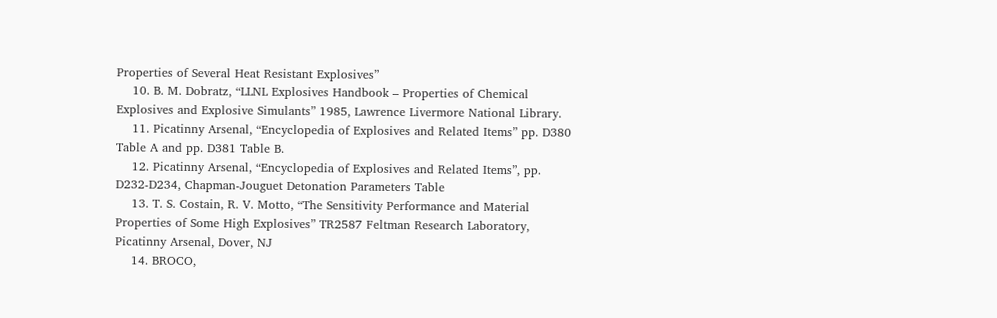Properties of Several Heat Resistant Explosives”
    10. B. M. Dobratz, “LLNL Explosives Handbook – Properties of Chemical Explosives and Explosive Simulants” 1985, Lawrence Livermore National Library.
    11. Picatinny Arsenal, “Encyclopedia of Explosives and Related Items” pp. D380 Table A and pp. D381 Table B.
    12. Picatinny Arsenal, “Encyclopedia of Explosives and Related Items”, pp. D232-D234, Chapman-Jouguet Detonation Parameters Table
    13. T. S. Costain, R. V. Motto, “The Sensitivity Performance and Material Properties of Some High Explosives” TR2587 Feltman Research Laboratory, Picatinny Arsenal, Dover, NJ
    14. BROCO,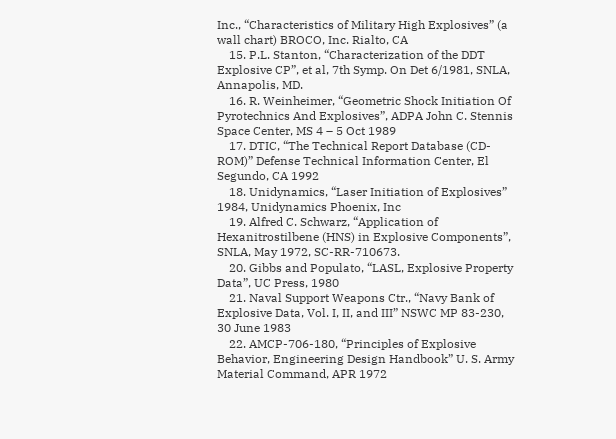Inc., “Characteristics of Military High Explosives” (a wall chart) BROCO, Inc. Rialto, CA
    15. P.L. Stanton, “Characterization of the DDT Explosive CP”, et al, 7th Symp. On Det 6/1981, SNLA, Annapolis, MD.
    16. R. Weinheimer, “Geometric Shock Initiation Of Pyrotechnics And Explosives”, ADPA John C. Stennis Space Center, MS 4 – 5 Oct 1989
    17. DTIC, “The Technical Report Database (CD-ROM)” Defense Technical Information Center, El Segundo, CA 1992
    18. Unidynamics, “Laser Initiation of Explosives” 1984, Unidynamics Phoenix, Inc
    19. Alfred C. Schwarz, “Application of Hexanitrostilbene (HNS) in Explosive Components”, SNLA, May 1972, SC-RR-710673.
    20. Gibbs and Populato, “LASL, Explosive Property Data”, UC Press, 1980
    21. Naval Support Weapons Ctr., “Navy Bank of Explosive Data, Vol. I, II, and III” NSWC MP 83-230, 30 June 1983
    22. AMCP-706-180, “Principles of Explosive Behavior, Engineering Design Handbook” U. S. Army Material Command, APR 1972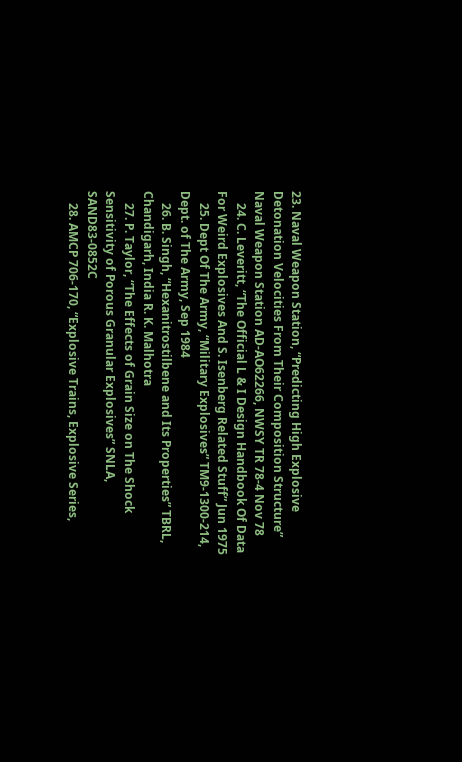23. Naval Weapon Station, “Predicting High Explosive Detonation Velocities From Their Composition Structure” Naval Weapon Station AD-AO62266, NWSY TR 78-4 Nov 78
    24. C. Leveritt, “The Official L & I Design Handbook Of Data For Weird Explosives And S. Isenberg Related Stuff” Jun 1975
    25. Dept Of The Army, “Military Explosives” TM9-1300-214, Dept. of The Army, Sep 1984
    26. B. Singh, “Hexanitrostilbene and Its Properties” TBRL, Chandigarh, India R. K. Malhotra
    27. P. Taylor, “The Effects of Grain Size on The Shock Sensitivity of Porous Granular Explosives” SNLA, SAND83-0852C
    28. AMCP 706-170, “Explosive Trains, Explosive Series,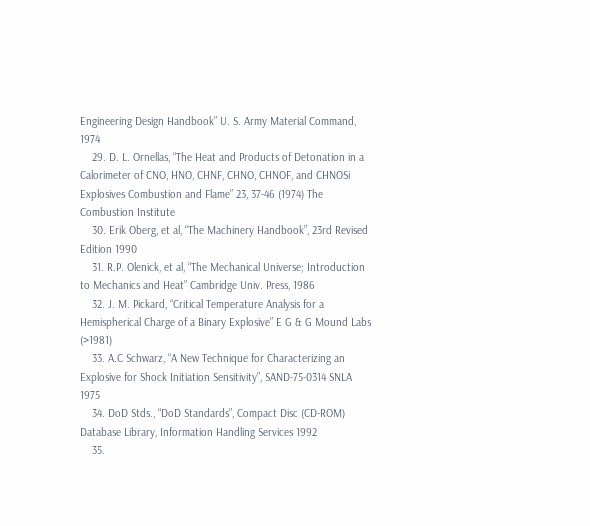Engineering Design Handbook” U. S. Army Material Command, 1974
    29. D. L. Ornellas, “The Heat and Products of Detonation in a Calorimeter of CNO, HNO, CHNF, CHNO, CHNOF, and CHNOSi Explosives Combustion and Flame” 23, 37-46 (1974) The Combustion Institute
    30. Erik Oberg, et al, “The Machinery Handbook”, 23rd Revised Edition 1990
    31. R.P. Olenick, et al, “The Mechanical Universe; Introduction to Mechanics and Heat” Cambridge Univ. Press, 1986
    32. J. M. Pickard, “Critical Temperature Analysis for a Hemispherical Charge of a Binary Explosive” E G & G Mound Labs (>1981)
    33. A.C Schwarz, “A New Technique for Characterizing an Explosive for Shock Initiation Sensitivity”, SAND-75-0314 SNLA 1975
    34. DoD Stds., “DoD Standards”, Compact Disc (CD-ROM) Database Library, Information Handling Services 1992
    35.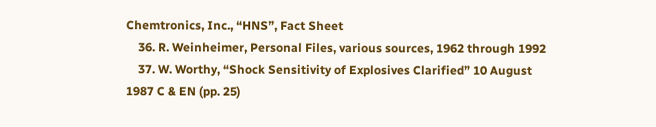Chemtronics, Inc., “HNS”, Fact Sheet
    36. R. Weinheimer, Personal Files, various sources, 1962 through 1992
    37. W. Worthy, “Shock Sensitivity of Explosives Clarified” 10 August 1987 C & EN (pp. 25)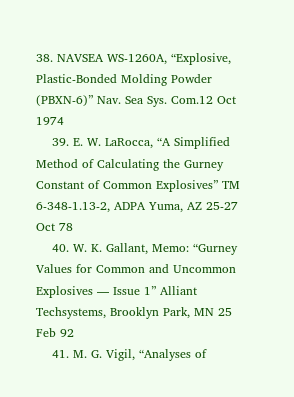38. NAVSEA WS-1260A, “Explosive, Plastic-Bonded Molding Powder (PBXN-6)” Nav. Sea Sys. Com.12 Oct 1974
    39. E. W. LaRocca, “A Simplified Method of Calculating the Gurney Constant of Common Explosives” TM 6-348-1.13-2, ADPA Yuma, AZ 25-27 Oct 78
    40. W. K. Gallant, Memo: “Gurney Values for Common and Uncommon Explosives — Issue 1” Alliant Techsystems, Brooklyn Park, MN 25 Feb 92
    41. M. G. Vigil, “Analyses of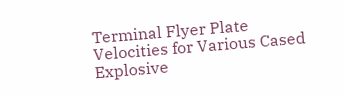Terminal Flyer Plate Velocities for Various Cased Explosive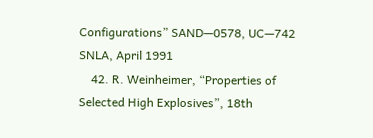Configurations” SAND—0578, UC—742 SNLA, April 1991
    42. R. Weinheimer, “Properties of Selected High Explosives”, 18th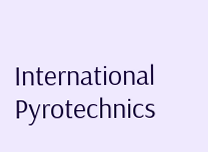International Pyrotechnics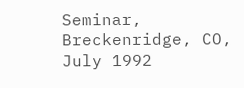Seminar, Breckenridge, CO, July 1992